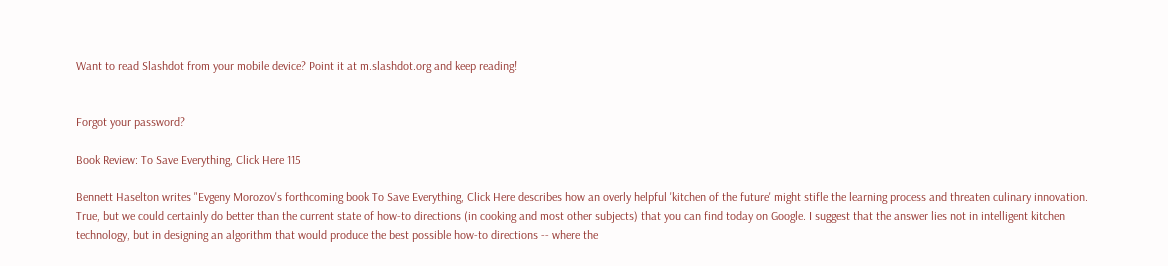Want to read Slashdot from your mobile device? Point it at m.slashdot.org and keep reading!


Forgot your password?

Book Review: To Save Everything, Click Here 115

Bennett Haselton writes "Evgeny Morozov's forthcoming book To Save Everything, Click Here describes how an overly helpful 'kitchen of the future' might stifle the learning process and threaten culinary innovation. True, but we could certainly do better than the current state of how-to directions (in cooking and most other subjects) that you can find today on Google. I suggest that the answer lies not in intelligent kitchen technology, but in designing an algorithm that would produce the best possible how-to directions -- where the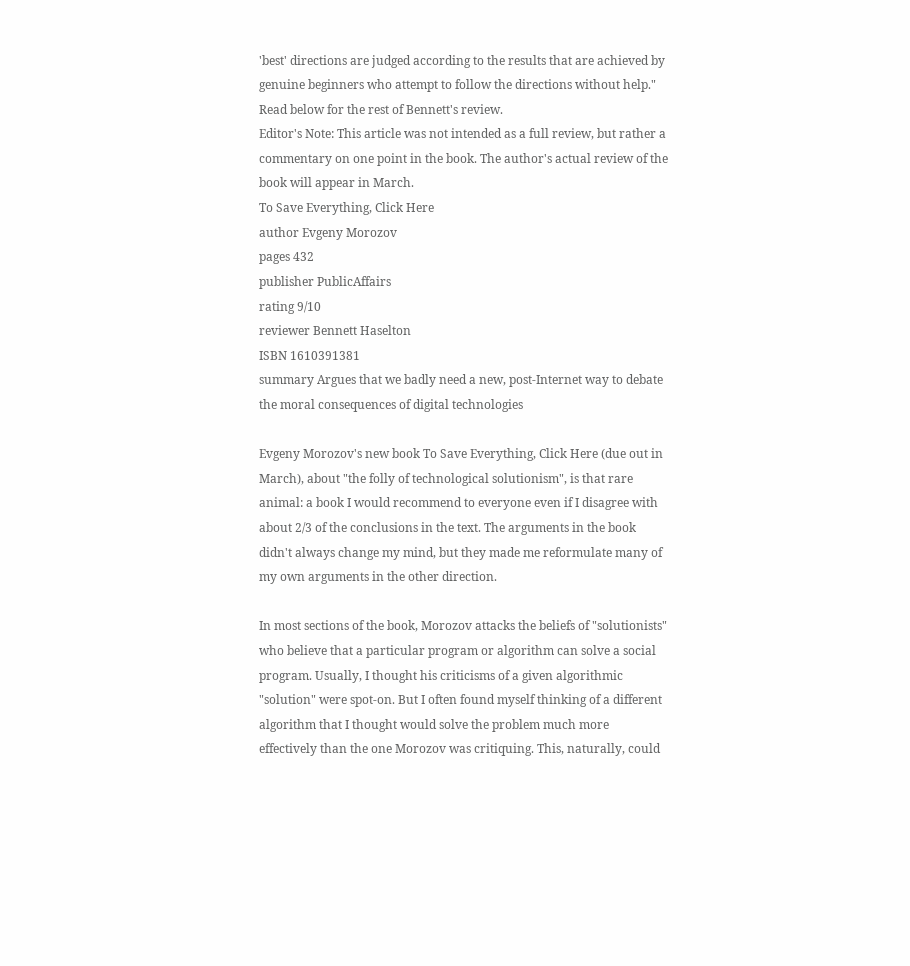'best' directions are judged according to the results that are achieved by genuine beginners who attempt to follow the directions without help." Read below for the rest of Bennett's review.
Editor's Note: This article was not intended as a full review, but rather a commentary on one point in the book. The author's actual review of the book will appear in March.
To Save Everything, Click Here
author Evgeny Morozov
pages 432
publisher PublicAffairs
rating 9/10
reviewer Bennett Haselton
ISBN 1610391381
summary Argues that we badly need a new, post-Internet way to debate the moral consequences of digital technologies

Evgeny Morozov's new book To Save Everything, Click Here (due out in March), about "the folly of technological solutionism", is that rare animal: a book I would recommend to everyone even if I disagree with about 2/3 of the conclusions in the text. The arguments in the book didn't always change my mind, but they made me reformulate many of my own arguments in the other direction.

In most sections of the book, Morozov attacks the beliefs of "solutionists" who believe that a particular program or algorithm can solve a social program. Usually, I thought his criticisms of a given algorithmic "solution" were spot-on. But I often found myself thinking of a different algorithm that I thought would solve the problem much more effectively than the one Morozov was critiquing. This, naturally, could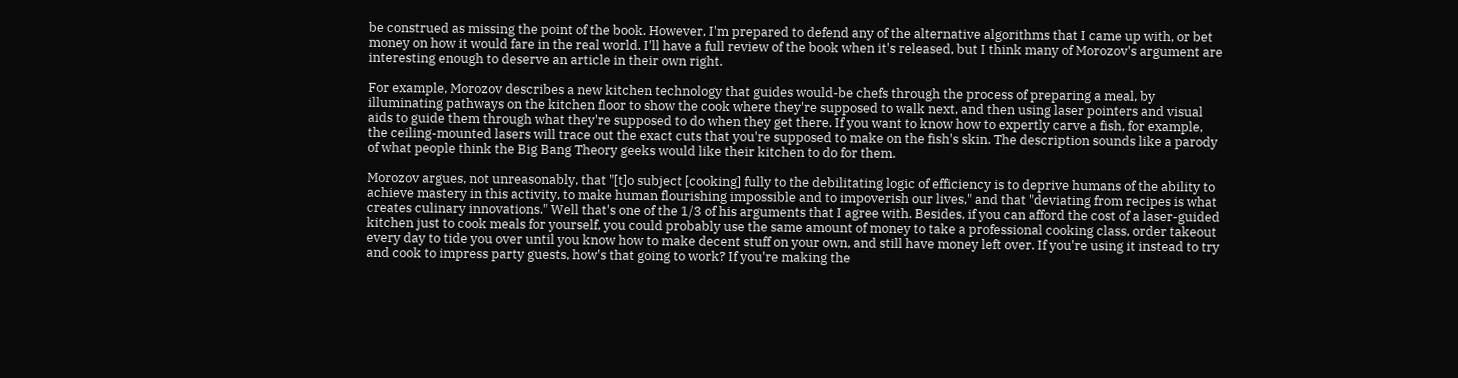be construed as missing the point of the book. However, I'm prepared to defend any of the alternative algorithms that I came up with, or bet money on how it would fare in the real world. I'll have a full review of the book when it's released, but I think many of Morozov's argument are interesting enough to deserve an article in their own right.

For example, Morozov describes a new kitchen technology that guides would-be chefs through the process of preparing a meal, by illuminating pathways on the kitchen floor to show the cook where they're supposed to walk next, and then using laser pointers and visual aids to guide them through what they're supposed to do when they get there. If you want to know how to expertly carve a fish, for example, the ceiling-mounted lasers will trace out the exact cuts that you're supposed to make on the fish's skin. The description sounds like a parody of what people think the Big Bang Theory geeks would like their kitchen to do for them.

Morozov argues, not unreasonably, that "[t]o subject [cooking] fully to the debilitating logic of efficiency is to deprive humans of the ability to achieve mastery in this activity, to make human flourishing impossible and to impoverish our lives," and that "deviating from recipes is what creates culinary innovations." Well that's one of the 1/3 of his arguments that I agree with. Besides, if you can afford the cost of a laser-guided kitchen just to cook meals for yourself, you could probably use the same amount of money to take a professional cooking class, order takeout every day to tide you over until you know how to make decent stuff on your own, and still have money left over. If you're using it instead to try and cook to impress party guests, how's that going to work? If you're making the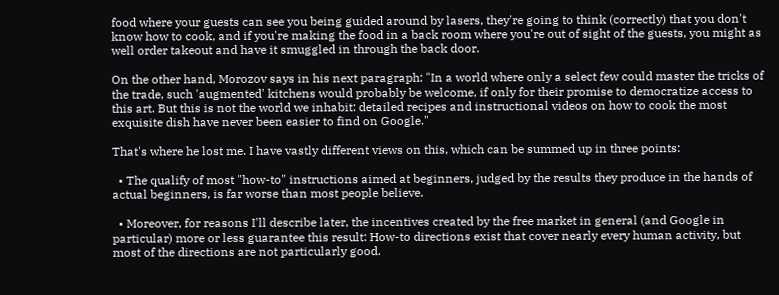food where your guests can see you being guided around by lasers, they're going to think (correctly) that you don't know how to cook, and if you're making the food in a back room where you're out of sight of the guests, you might as well order takeout and have it smuggled in through the back door.

On the other hand, Morozov says in his next paragraph: "In a world where only a select few could master the tricks of the trade, such 'augmented' kitchens would probably be welcome, if only for their promise to democratize access to this art. But this is not the world we inhabit: detailed recipes and instructional videos on how to cook the most exquisite dish have never been easier to find on Google."

That's where he lost me. I have vastly different views on this, which can be summed up in three points:

  • The qualify of most "how-to" instructions aimed at beginners, judged by the results they produce in the hands of actual beginners, is far worse than most people believe.

  • Moreover, for reasons I'll describe later, the incentives created by the free market in general (and Google in particular) more or less guarantee this result: How-to directions exist that cover nearly every human activity, but most of the directions are not particularly good.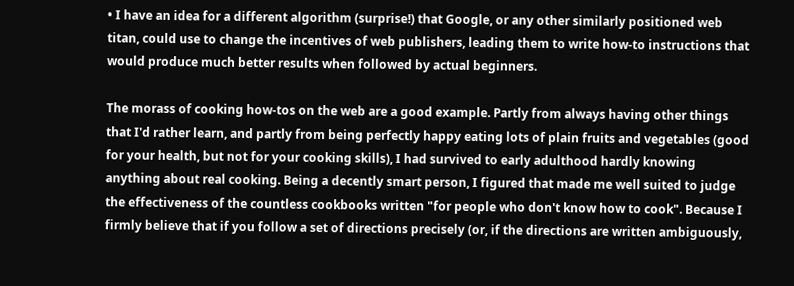• I have an idea for a different algorithm (surprise!) that Google, or any other similarly positioned web titan, could use to change the incentives of web publishers, leading them to write how-to instructions that would produce much better results when followed by actual beginners.

The morass of cooking how-tos on the web are a good example. Partly from always having other things that I'd rather learn, and partly from being perfectly happy eating lots of plain fruits and vegetables (good for your health, but not for your cooking skills), I had survived to early adulthood hardly knowing anything about real cooking. Being a decently smart person, I figured that made me well suited to judge the effectiveness of the countless cookbooks written "for people who don't know how to cook". Because I firmly believe that if you follow a set of directions precisely (or, if the directions are written ambiguously,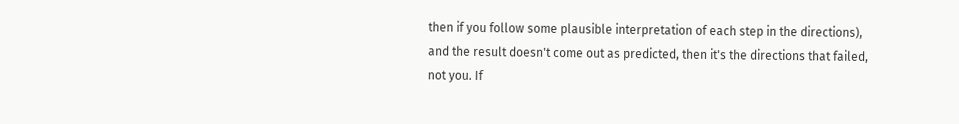then if you follow some plausible interpretation of each step in the directions), and the result doesn't come out as predicted, then it's the directions that failed, not you. If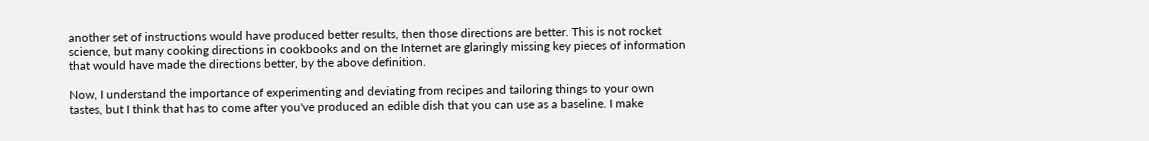another set of instructions would have produced better results, then those directions are better. This is not rocket science, but many cooking directions in cookbooks and on the Internet are glaringly missing key pieces of information that would have made the directions better, by the above definition.

Now, I understand the importance of experimenting and deviating from recipes and tailoring things to your own tastes, but I think that has to come after you've produced an edible dish that you can use as a baseline. I make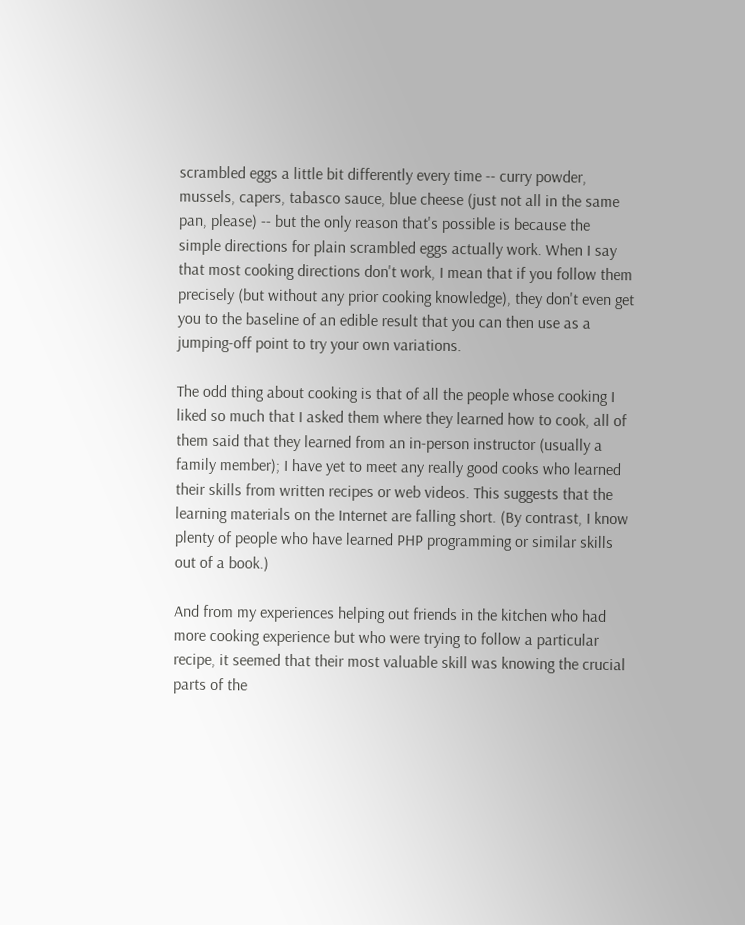scrambled eggs a little bit differently every time -- curry powder, mussels, capers, tabasco sauce, blue cheese (just not all in the same pan, please) -- but the only reason that's possible is because the simple directions for plain scrambled eggs actually work. When I say that most cooking directions don't work, I mean that if you follow them precisely (but without any prior cooking knowledge), they don't even get you to the baseline of an edible result that you can then use as a jumping-off point to try your own variations.

The odd thing about cooking is that of all the people whose cooking I liked so much that I asked them where they learned how to cook, all of them said that they learned from an in-person instructor (usually a family member); I have yet to meet any really good cooks who learned their skills from written recipes or web videos. This suggests that the learning materials on the Internet are falling short. (By contrast, I know plenty of people who have learned PHP programming or similar skills out of a book.)

And from my experiences helping out friends in the kitchen who had more cooking experience but who were trying to follow a particular recipe, it seemed that their most valuable skill was knowing the crucial parts of the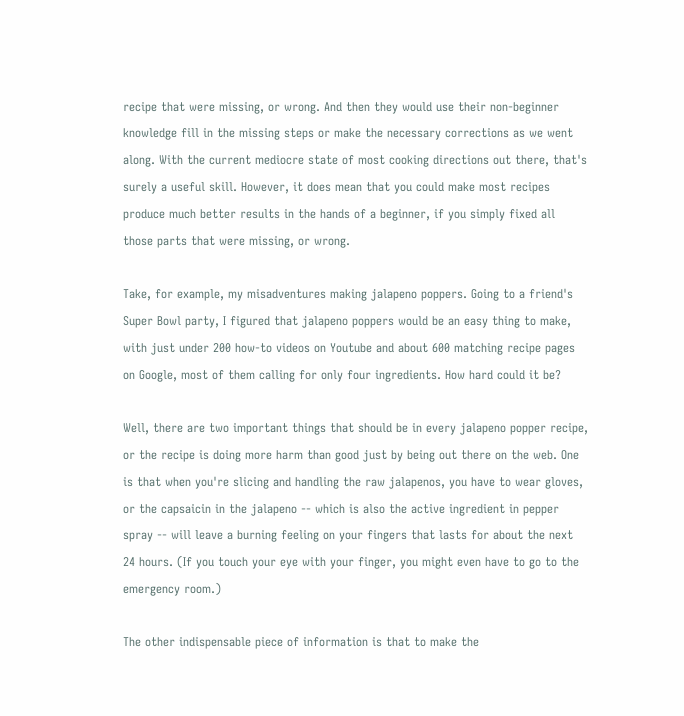recipe that were missing, or wrong. And then they would use their non-beginner knowledge fill in the missing steps or make the necessary corrections as we went along. With the current mediocre state of most cooking directions out there, that's surely a useful skill. However, it does mean that you could make most recipes produce much better results in the hands of a beginner, if you simply fixed all those parts that were missing, or wrong.

Take, for example, my misadventures making jalapeno poppers. Going to a friend's Super Bowl party, I figured that jalapeno poppers would be an easy thing to make, with just under 200 how-to videos on Youtube and about 600 matching recipe pages on Google, most of them calling for only four ingredients. How hard could it be?

Well, there are two important things that should be in every jalapeno popper recipe, or the recipe is doing more harm than good just by being out there on the web. One is that when you're slicing and handling the raw jalapenos, you have to wear gloves, or the capsaicin in the jalapeno -- which is also the active ingredient in pepper spray -- will leave a burning feeling on your fingers that lasts for about the next 24 hours. (If you touch your eye with your finger, you might even have to go to the emergency room.)

The other indispensable piece of information is that to make the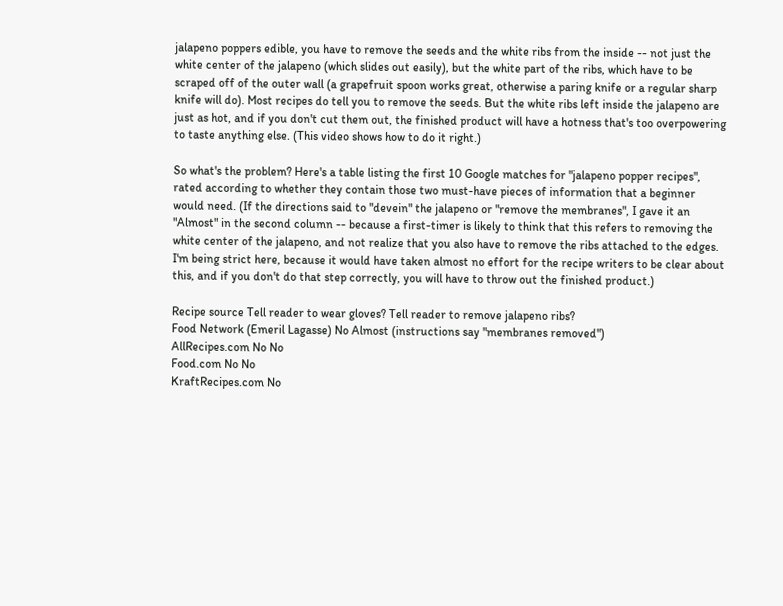jalapeno poppers edible, you have to remove the seeds and the white ribs from the inside -- not just the white center of the jalapeno (which slides out easily), but the white part of the ribs, which have to be scraped off of the outer wall (a grapefruit spoon works great, otherwise a paring knife or a regular sharp knife will do). Most recipes do tell you to remove the seeds. But the white ribs left inside the jalapeno are just as hot, and if you don't cut them out, the finished product will have a hotness that's too overpowering to taste anything else. (This video shows how to do it right.)

So what's the problem? Here's a table listing the first 10 Google matches for "jalapeno popper recipes", rated according to whether they contain those two must-have pieces of information that a beginner would need. (If the directions said to "devein" the jalapeno or "remove the membranes", I gave it an "Almost" in the second column -- because a first-timer is likely to think that this refers to removing the white center of the jalapeno, and not realize that you also have to remove the ribs attached to the edges. I'm being strict here, because it would have taken almost no effort for the recipe writers to be clear about this, and if you don't do that step correctly, you will have to throw out the finished product.)

Recipe source Tell reader to wear gloves? Tell reader to remove jalapeno ribs?
Food Network (Emeril Lagasse) No Almost (instructions say "membranes removed")
AllRecipes.com No No
Food.com No No
KraftRecipes.com No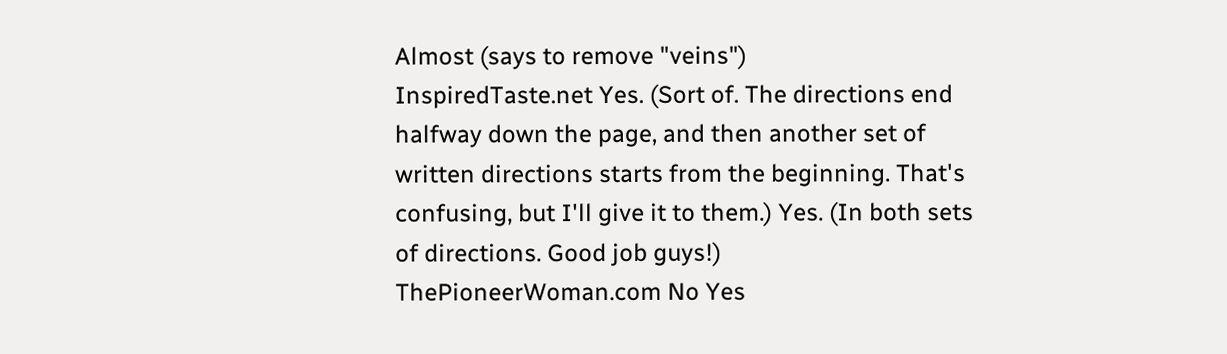Almost (says to remove "veins")
InspiredTaste.net Yes. (Sort of. The directions end halfway down the page, and then another set of written directions starts from the beginning. That's confusing, but I'll give it to them.) Yes. (In both sets of directions. Good job guys!)
ThePioneerWoman.com No Yes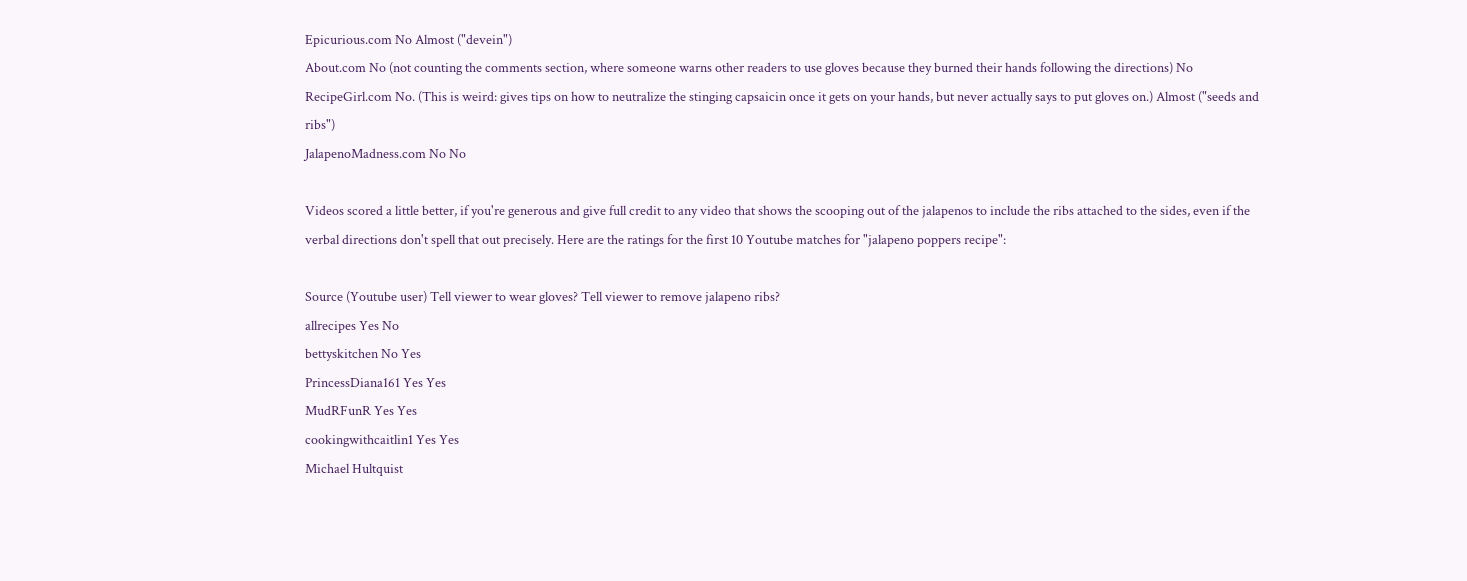Epicurious.com No Almost ("devein")
About.com No (not counting the comments section, where someone warns other readers to use gloves because they burned their hands following the directions) No
RecipeGirl.com No. (This is weird: gives tips on how to neutralize the stinging capsaicin once it gets on your hands, but never actually says to put gloves on.) Almost ("seeds and ribs")
JalapenoMadness.com No No

Videos scored a little better, if you're generous and give full credit to any video that shows the scooping out of the jalapenos to include the ribs attached to the sides, even if the verbal directions don't spell that out precisely. Here are the ratings for the first 10 Youtube matches for "jalapeno poppers recipe":

Source (Youtube user) Tell viewer to wear gloves? Tell viewer to remove jalapeno ribs?
allrecipes Yes No
bettyskitchen No Yes
PrincessDiana161 Yes Yes
MudRFunR Yes Yes
cookingwithcaitlin1 Yes Yes
Michael Hultquist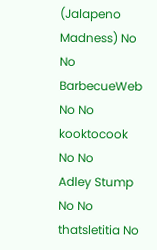(Jalapeno Madness) No No
BarbecueWeb No No
kooktocook No No
Adley Stump No No
thatsletitia No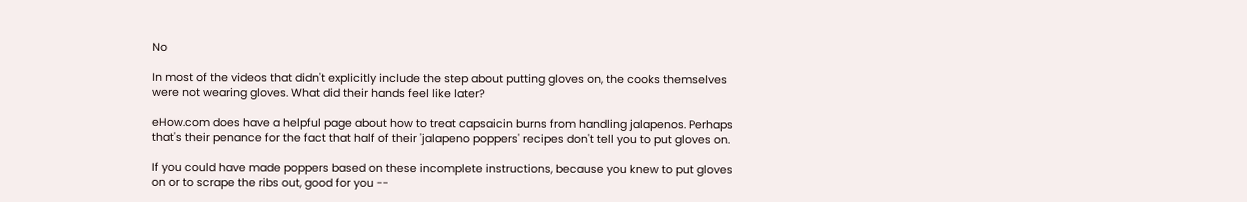No

In most of the videos that didn't explicitly include the step about putting gloves on, the cooks themselves were not wearing gloves. What did their hands feel like later?

eHow.com does have a helpful page about how to treat capsaicin burns from handling jalapenos. Perhaps that's their penance for the fact that half of their 'jalapeno poppers' recipes don't tell you to put gloves on.

If you could have made poppers based on these incomplete instructions, because you knew to put gloves on or to scrape the ribs out, good for you --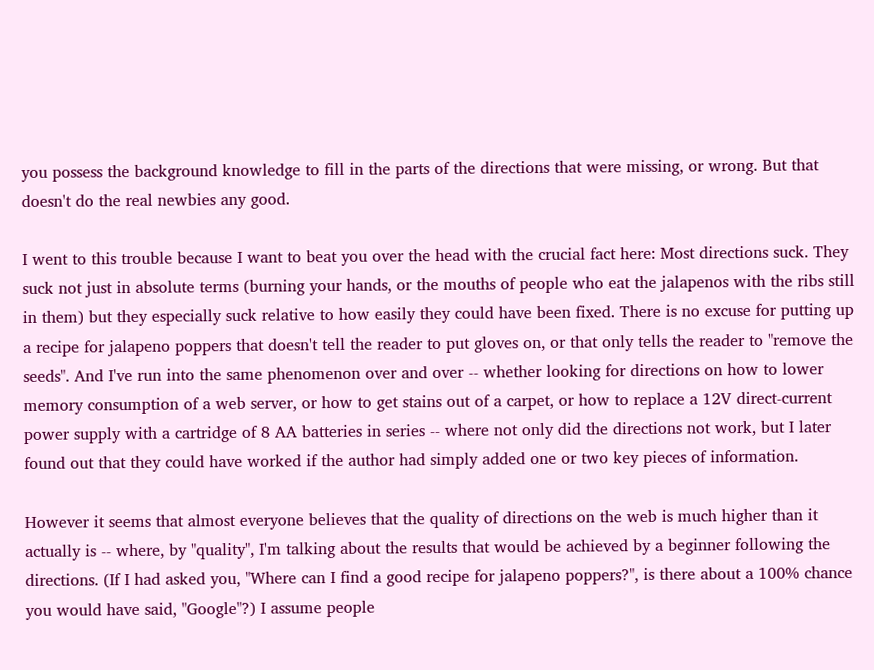you possess the background knowledge to fill in the parts of the directions that were missing, or wrong. But that doesn't do the real newbies any good.

I went to this trouble because I want to beat you over the head with the crucial fact here: Most directions suck. They suck not just in absolute terms (burning your hands, or the mouths of people who eat the jalapenos with the ribs still in them) but they especially suck relative to how easily they could have been fixed. There is no excuse for putting up a recipe for jalapeno poppers that doesn't tell the reader to put gloves on, or that only tells the reader to "remove the seeds". And I've run into the same phenomenon over and over -- whether looking for directions on how to lower memory consumption of a web server, or how to get stains out of a carpet, or how to replace a 12V direct-current power supply with a cartridge of 8 AA batteries in series -- where not only did the directions not work, but I later found out that they could have worked if the author had simply added one or two key pieces of information.

However it seems that almost everyone believes that the quality of directions on the web is much higher than it actually is -- where, by "quality", I'm talking about the results that would be achieved by a beginner following the directions. (If I had asked you, "Where can I find a good recipe for jalapeno poppers?", is there about a 100% chance you would have said, "Google"?) I assume people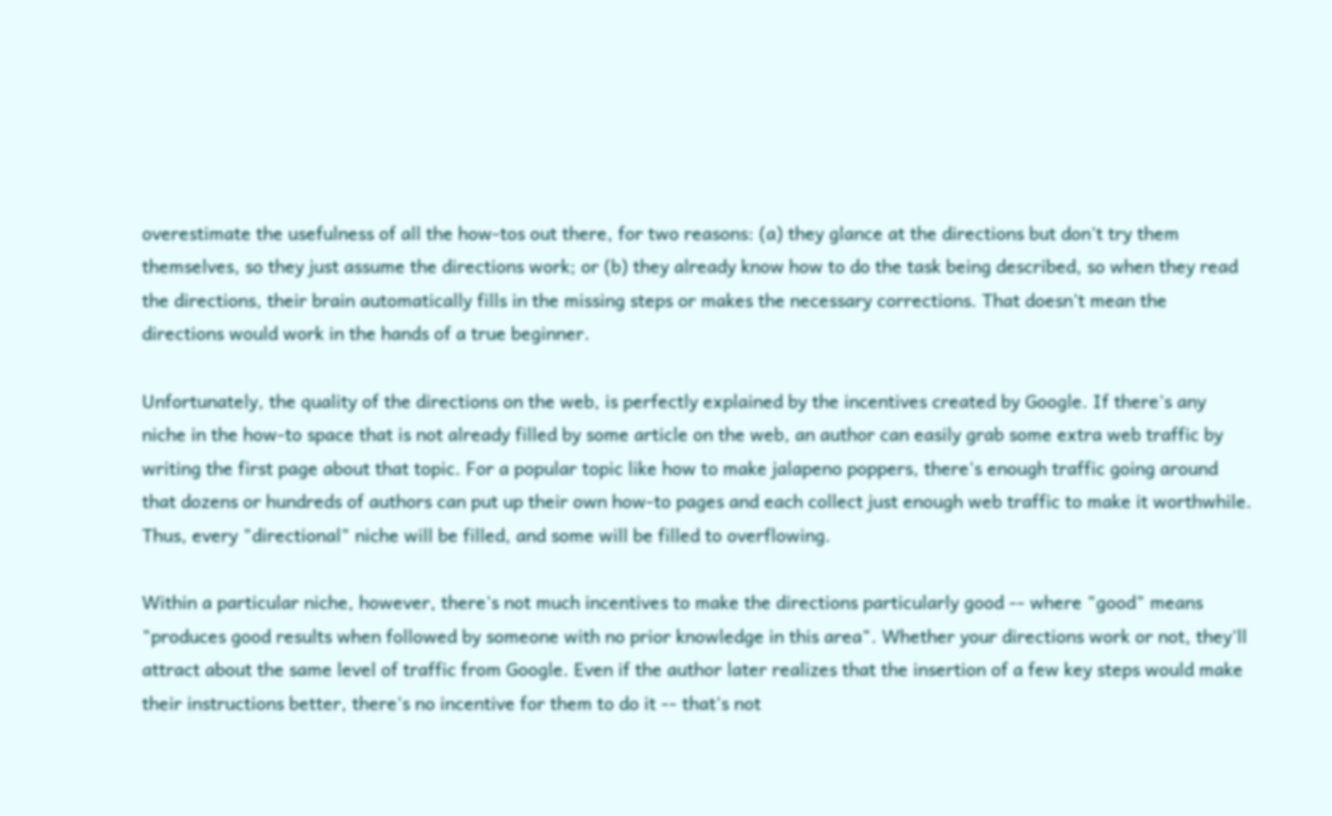overestimate the usefulness of all the how-tos out there, for two reasons: (a) they glance at the directions but don't try them themselves, so they just assume the directions work; or (b) they already know how to do the task being described, so when they read the directions, their brain automatically fills in the missing steps or makes the necessary corrections. That doesn't mean the directions would work in the hands of a true beginner.

Unfortunately, the quality of the directions on the web, is perfectly explained by the incentives created by Google. If there's any niche in the how-to space that is not already filled by some article on the web, an author can easily grab some extra web traffic by writing the first page about that topic. For a popular topic like how to make jalapeno poppers, there's enough traffic going around that dozens or hundreds of authors can put up their own how-to pages and each collect just enough web traffic to make it worthwhile. Thus, every "directional" niche will be filled, and some will be filled to overflowing.

Within a particular niche, however, there's not much incentives to make the directions particularly good -- where "good" means "produces good results when followed by someone with no prior knowledge in this area". Whether your directions work or not, they'll attract about the same level of traffic from Google. Even if the author later realizes that the insertion of a few key steps would make their instructions better, there's no incentive for them to do it -- that's not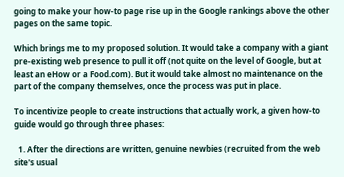going to make your how-to page rise up in the Google rankings above the other pages on the same topic.

Which brings me to my proposed solution. It would take a company with a giant pre-existing web presence to pull it off (not quite on the level of Google, but at least an eHow or a Food.com). But it would take almost no maintenance on the part of the company themselves, once the process was put in place.

To incentivize people to create instructions that actually work, a given how-to guide would go through three phases:

  1. After the directions are written, genuine newbies (recruited from the web site's usual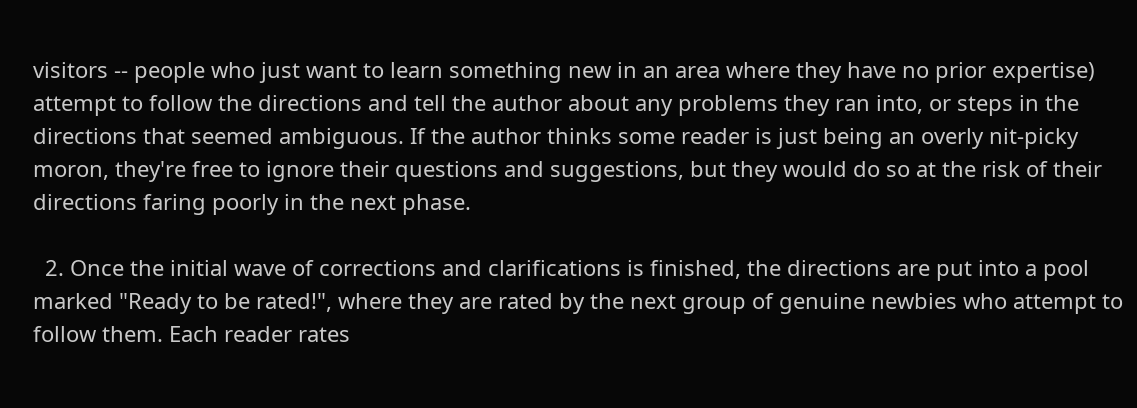visitors -- people who just want to learn something new in an area where they have no prior expertise) attempt to follow the directions and tell the author about any problems they ran into, or steps in the directions that seemed ambiguous. If the author thinks some reader is just being an overly nit-picky moron, they're free to ignore their questions and suggestions, but they would do so at the risk of their directions faring poorly in the next phase.

  2. Once the initial wave of corrections and clarifications is finished, the directions are put into a pool marked "Ready to be rated!", where they are rated by the next group of genuine newbies who attempt to follow them. Each reader rates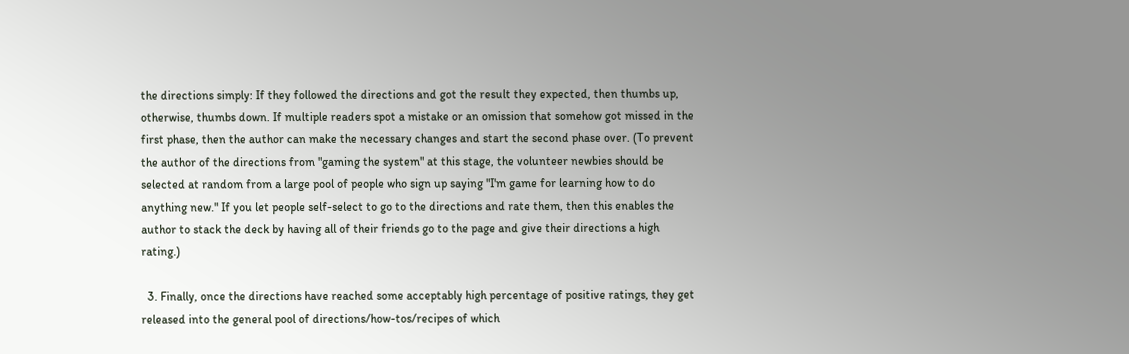the directions simply: If they followed the directions and got the result they expected, then thumbs up, otherwise, thumbs down. If multiple readers spot a mistake or an omission that somehow got missed in the first phase, then the author can make the necessary changes and start the second phase over. (To prevent the author of the directions from "gaming the system" at this stage, the volunteer newbies should be selected at random from a large pool of people who sign up saying "I'm game for learning how to do anything new." If you let people self-select to go to the directions and rate them, then this enables the author to stack the deck by having all of their friends go to the page and give their directions a high rating.)

  3. Finally, once the directions have reached some acceptably high percentage of positive ratings, they get released into the general pool of directions/how-tos/recipes of which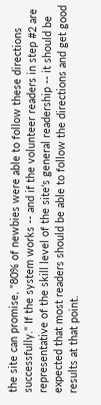the site can promise, "80% of newbies were able to follow these directions successfully." If the system works -- and if the volunteer readers in step #2 are representative of the skill level of the site's general readership -- it should be expected that most readers should be able to follow the directions and get good results at that point.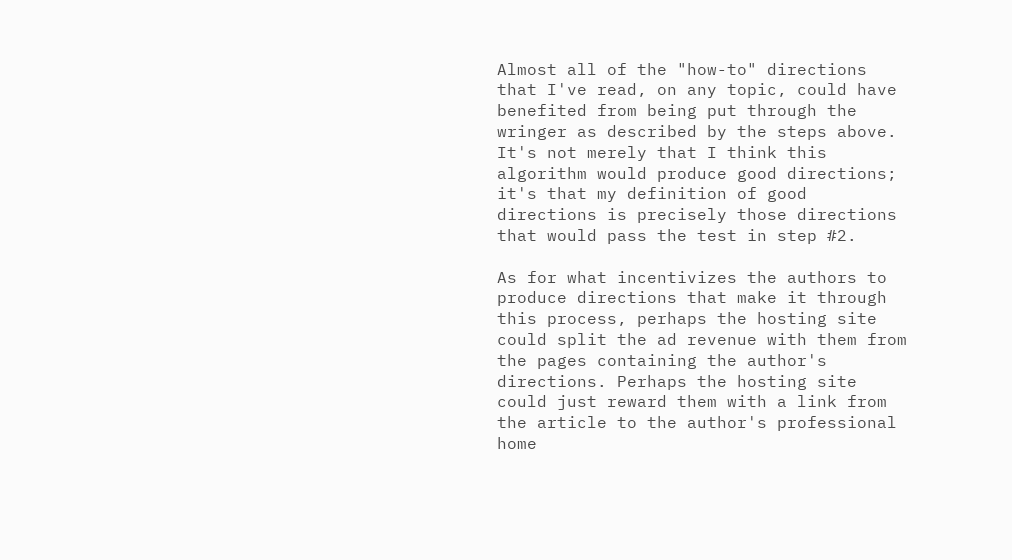Almost all of the "how-to" directions that I've read, on any topic, could have benefited from being put through the wringer as described by the steps above. It's not merely that I think this algorithm would produce good directions; it's that my definition of good directions is precisely those directions that would pass the test in step #2.

As for what incentivizes the authors to produce directions that make it through this process, perhaps the hosting site could split the ad revenue with them from the pages containing the author's directions. Perhaps the hosting site could just reward them with a link from the article to the author's professional home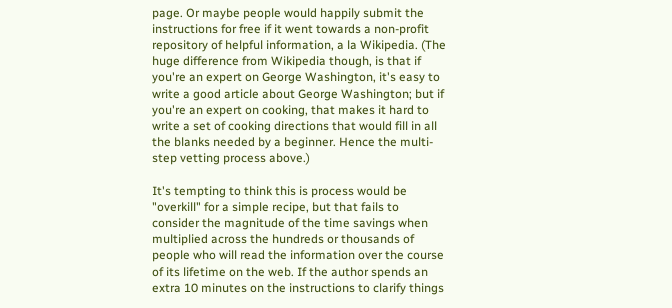page. Or maybe people would happily submit the instructions for free if it went towards a non-profit repository of helpful information, a la Wikipedia. (The huge difference from Wikipedia though, is that if you're an expert on George Washington, it's easy to write a good article about George Washington; but if you're an expert on cooking, that makes it hard to write a set of cooking directions that would fill in all the blanks needed by a beginner. Hence the multi-step vetting process above.)

It's tempting to think this is process would be "overkill" for a simple recipe, but that fails to consider the magnitude of the time savings when multiplied across the hundreds or thousands of people who will read the information over the course of its lifetime on the web. If the author spends an extra 10 minutes on the instructions to clarify things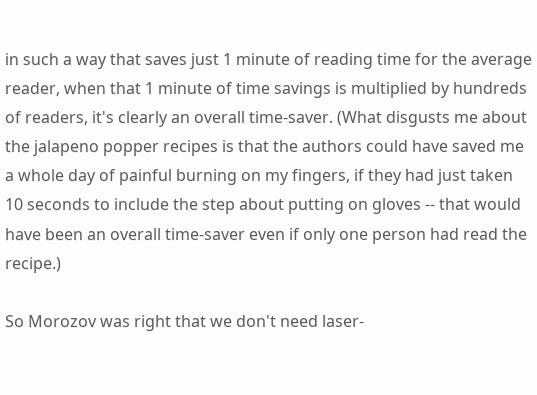in such a way that saves just 1 minute of reading time for the average reader, when that 1 minute of time savings is multiplied by hundreds of readers, it's clearly an overall time-saver. (What disgusts me about the jalapeno popper recipes is that the authors could have saved me a whole day of painful burning on my fingers, if they had just taken 10 seconds to include the step about putting on gloves -- that would have been an overall time-saver even if only one person had read the recipe.)

So Morozov was right that we don't need laser-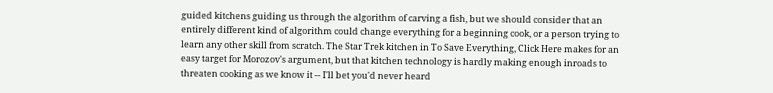guided kitchens guiding us through the algorithm of carving a fish, but we should consider that an entirely different kind of algorithm could change everything for a beginning cook, or a person trying to learn any other skill from scratch. The Star Trek kitchen in To Save Everything, Click Here makes for an easy target for Morozov's argument, but that kitchen technology is hardly making enough inroads to threaten cooking as we know it -- I'll bet you'd never heard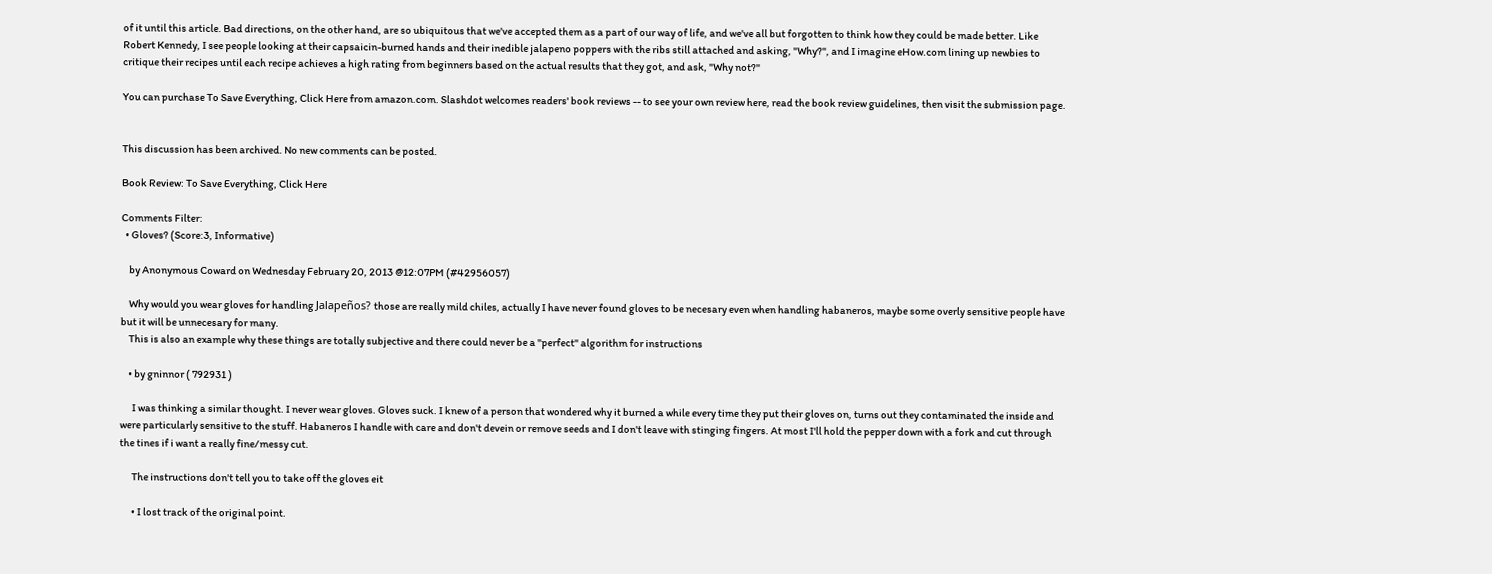of it until this article. Bad directions, on the other hand, are so ubiquitous that we've accepted them as a part of our way of life, and we've all but forgotten to think how they could be made better. Like Robert Kennedy, I see people looking at their capsaicin-burned hands and their inedible jalapeno poppers with the ribs still attached and asking, "Why?", and I imagine eHow.com lining up newbies to critique their recipes until each recipe achieves a high rating from beginners based on the actual results that they got, and ask, "Why not?"

You can purchase To Save Everything, Click Here from amazon.com. Slashdot welcomes readers' book reviews -- to see your own review here, read the book review guidelines, then visit the submission page.


This discussion has been archived. No new comments can be posted.

Book Review: To Save Everything, Click Here

Comments Filter:
  • Gloves? (Score:3, Informative)

    by Anonymous Coward on Wednesday February 20, 2013 @12:07PM (#42956057)

    Why would you wear gloves for handling Jalapeños? those are really mild chiles, actually I have never found gloves to be necesary even when handling habaneros, maybe some overly sensitive people have but it will be unnecesary for many.
    This is also an example why these things are totally subjective and there could never be a "perfect" algorithm for instructions

    • by gninnor ( 792931 )

      I was thinking a similar thought. I never wear gloves. Gloves suck. I knew of a person that wondered why it burned a while every time they put their gloves on, turns out they contaminated the inside and were particularly sensitive to the stuff. Habaneros I handle with care and don't devein or remove seeds and I don't leave with stinging fingers. At most I'll hold the pepper down with a fork and cut through the tines if i want a really fine/messy cut.

      The instructions don't tell you to take off the gloves eit

      • I lost track of the original point.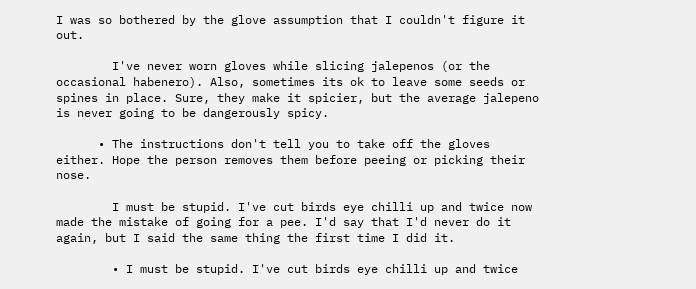I was so bothered by the glove assumption that I couldn't figure it out.

        I've never worn gloves while slicing jalepenos (or the occasional habenero). Also, sometimes its ok to leave some seeds or spines in place. Sure, they make it spicier, but the average jalepeno is never going to be dangerously spicy.

      • The instructions don't tell you to take off the gloves either. Hope the person removes them before peeing or picking their nose.

        I must be stupid. I've cut birds eye chilli up and twice now made the mistake of going for a pee. I'd say that I'd never do it again, but I said the same thing the first time I did it.

        • I must be stupid. I've cut birds eye chilli up and twice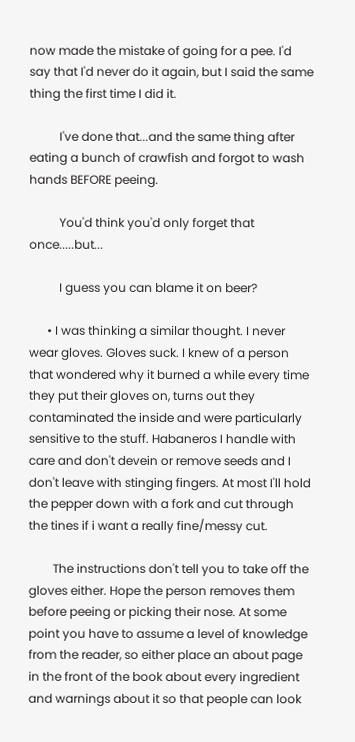now made the mistake of going for a pee. I'd say that I'd never do it again, but I said the same thing the first time I did it.

          I've done that...and the same thing after eating a bunch of crawfish and forgot to wash hands BEFORE peeing.

          You'd think you'd only forget that once.....but...

          I guess you can blame it on beer?

      • I was thinking a similar thought. I never wear gloves. Gloves suck. I knew of a person that wondered why it burned a while every time they put their gloves on, turns out they contaminated the inside and were particularly sensitive to the stuff. Habaneros I handle with care and don't devein or remove seeds and I don't leave with stinging fingers. At most I'll hold the pepper down with a fork and cut through the tines if i want a really fine/messy cut.

        The instructions don't tell you to take off the gloves either. Hope the person removes them before peeing or picking their nose. At some point you have to assume a level of knowledge from the reader, so either place an about page in the front of the book about every ingredient and warnings about it so that people can look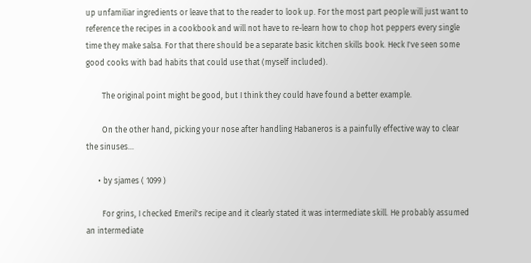up unfamiliar ingredients or leave that to the reader to look up. For the most part people will just want to reference the recipes in a cookbook and will not have to re-learn how to chop hot peppers every single time they make salsa. For that there should be a separate basic kitchen skills book. Heck I've seen some good cooks with bad habits that could use that (myself included).

        The original point might be good, but I think they could have found a better example.

        On the other hand, picking your nose after handling Habaneros is a painfully effective way to clear the sinuses...

      • by sjames ( 1099 )

        For grins, I checked Emeril's recipe and it clearly stated it was intermediate skill. He probably assumed an intermediate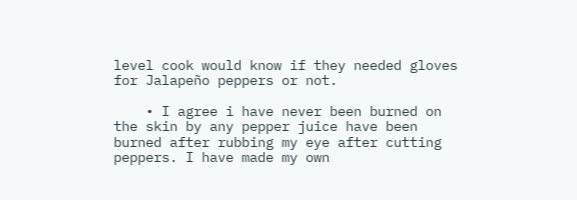level cook would know if they needed gloves for Jalapeño peppers or not.

    • I agree i have never been burned on the skin by any pepper juice have been burned after rubbing my eye after cutting peppers. I have made my own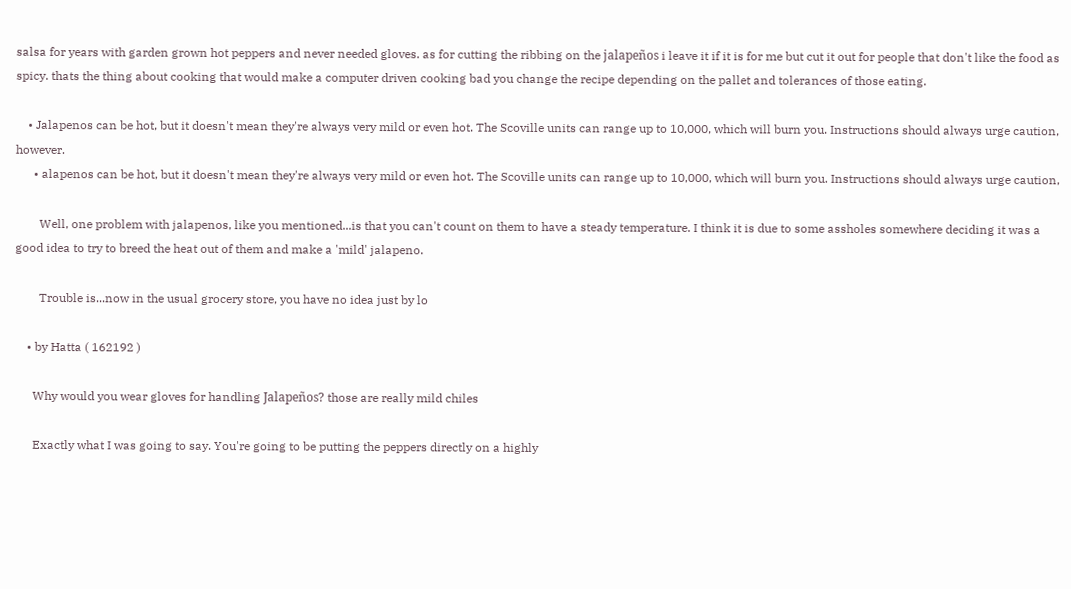salsa for years with garden grown hot peppers and never needed gloves. as for cutting the ribbing on the jalapeños i leave it if it is for me but cut it out for people that don't like the food as spicy. thats the thing about cooking that would make a computer driven cooking bad you change the recipe depending on the pallet and tolerances of those eating.

    • Jalapenos can be hot, but it doesn't mean they're always very mild or even hot. The Scoville units can range up to 10,000, which will burn you. Instructions should always urge caution, however.
      • alapenos can be hot, but it doesn't mean they're always very mild or even hot. The Scoville units can range up to 10,000, which will burn you. Instructions should always urge caution,

        Well, one problem with jalapenos, like you mentioned...is that you can't count on them to have a steady temperature. I think it is due to some assholes somewhere deciding it was a good idea to try to breed the heat out of them and make a 'mild' jalapeno.

        Trouble is...now in the usual grocery store, you have no idea just by lo

    • by Hatta ( 162192 )

      Why would you wear gloves for handling Jalapeños? those are really mild chiles

      Exactly what I was going to say. You're going to be putting the peppers directly on a highly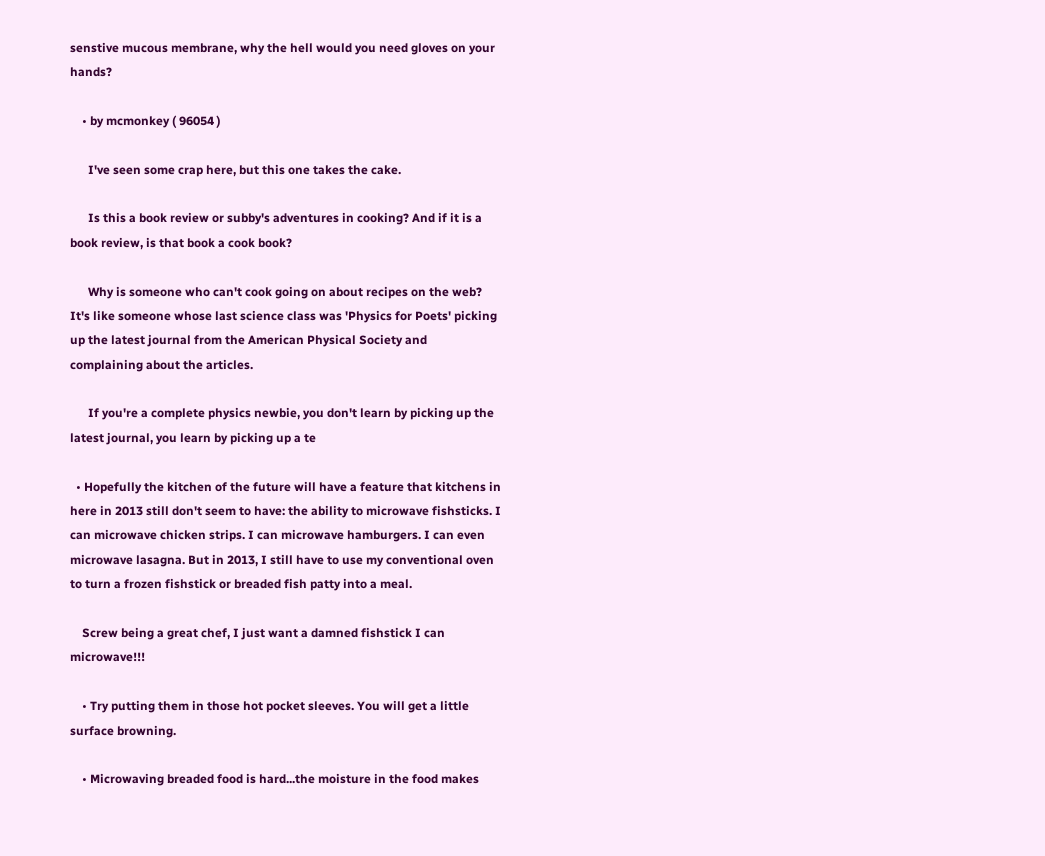senstive mucous membrane, why the hell would you need gloves on your hands?

    • by mcmonkey ( 96054 )

      I've seen some crap here, but this one takes the cake.

      Is this a book review or subby's adventures in cooking? And if it is a book review, is that book a cook book?

      Why is someone who can't cook going on about recipes on the web? It's like someone whose last science class was 'Physics for Poets' picking up the latest journal from the American Physical Society and complaining about the articles.

      If you're a complete physics newbie, you don't learn by picking up the latest journal, you learn by picking up a te

  • Hopefully the kitchen of the future will have a feature that kitchens in here in 2013 still don't seem to have: the ability to microwave fishsticks. I can microwave chicken strips. I can microwave hamburgers. I can even microwave lasagna. But in 2013, I still have to use my conventional oven to turn a frozen fishstick or breaded fish patty into a meal.

    Screw being a great chef, I just want a damned fishstick I can microwave!!!

    • Try putting them in those hot pocket sleeves. You will get a little surface browning.

    • Microwaving breaded food is hard...the moisture in the food makes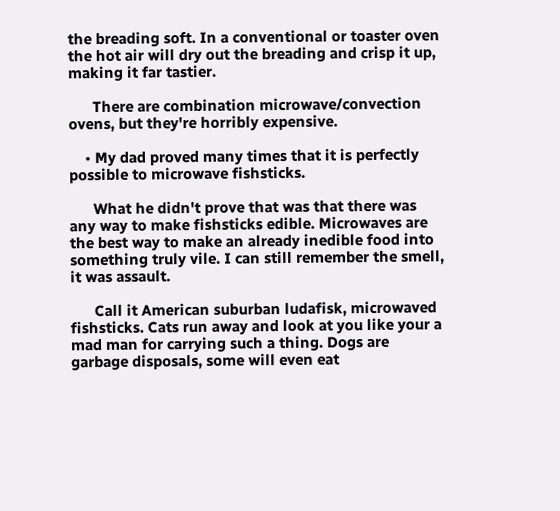the breading soft. In a conventional or toaster oven the hot air will dry out the breading and crisp it up, making it far tastier.

      There are combination microwave/convection ovens, but they're horribly expensive.

    • My dad proved many times that it is perfectly possible to microwave fishsticks.

      What he didn't prove that was that there was any way to make fishsticks edible. Microwaves are the best way to make an already inedible food into something truly vile. I can still remember the smell, it was assault.

      Call it American suburban ludafisk, microwaved fishsticks. Cats run away and look at you like your a mad man for carrying such a thing. Dogs are garbage disposals, some will even eat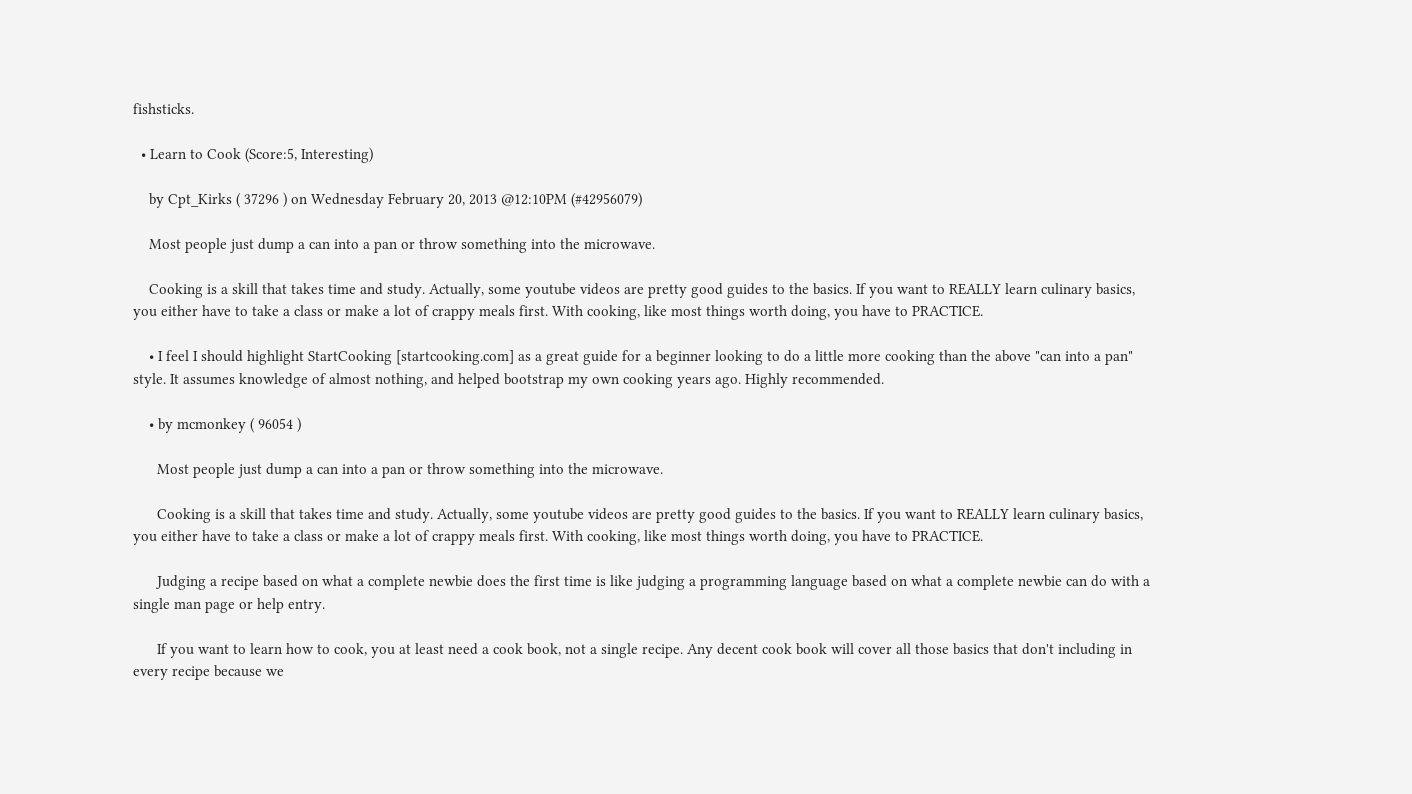fishsticks.

  • Learn to Cook (Score:5, Interesting)

    by Cpt_Kirks ( 37296 ) on Wednesday February 20, 2013 @12:10PM (#42956079)

    Most people just dump a can into a pan or throw something into the microwave.

    Cooking is a skill that takes time and study. Actually, some youtube videos are pretty good guides to the basics. If you want to REALLY learn culinary basics, you either have to take a class or make a lot of crappy meals first. With cooking, like most things worth doing, you have to PRACTICE.

    • I feel I should highlight StartCooking [startcooking.com] as a great guide for a beginner looking to do a little more cooking than the above "can into a pan" style. It assumes knowledge of almost nothing, and helped bootstrap my own cooking years ago. Highly recommended.

    • by mcmonkey ( 96054 )

      Most people just dump a can into a pan or throw something into the microwave.

      Cooking is a skill that takes time and study. Actually, some youtube videos are pretty good guides to the basics. If you want to REALLY learn culinary basics, you either have to take a class or make a lot of crappy meals first. With cooking, like most things worth doing, you have to PRACTICE.

      Judging a recipe based on what a complete newbie does the first time is like judging a programming language based on what a complete newbie can do with a single man page or help entry.

      If you want to learn how to cook, you at least need a cook book, not a single recipe. Any decent cook book will cover all those basics that don't including in every recipe because we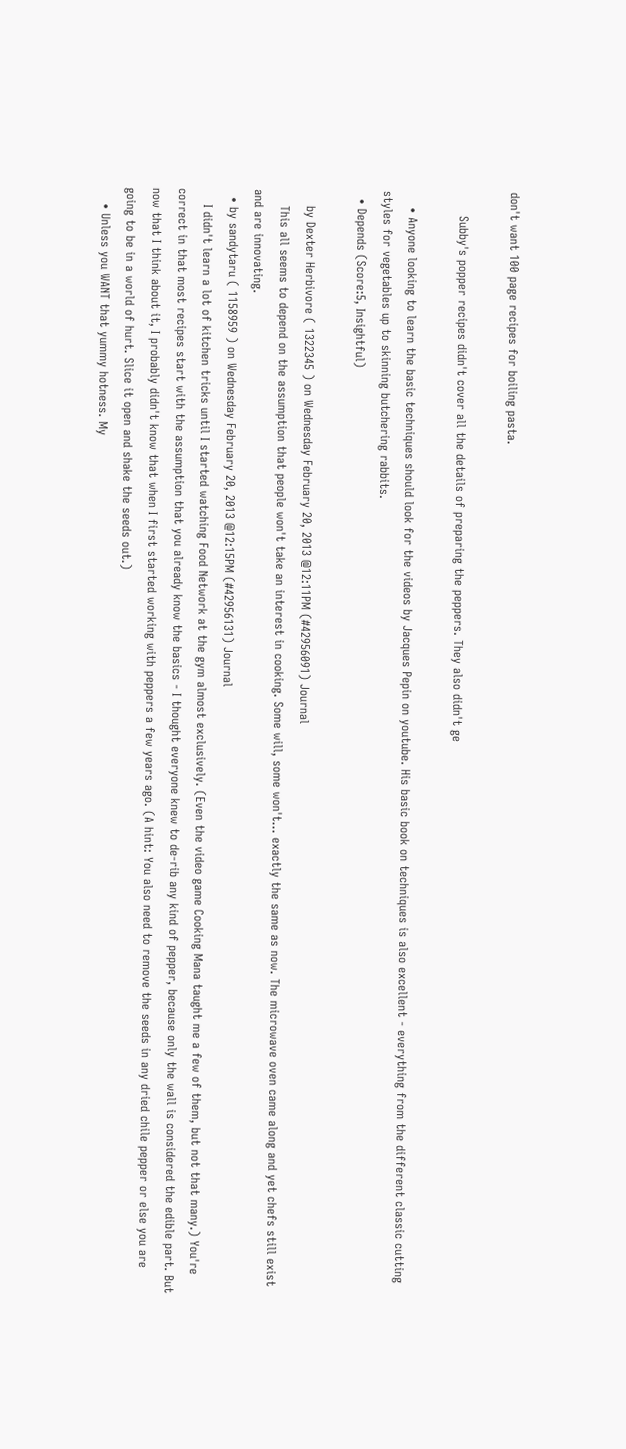don't want 100 page recipes for boiling pasta.

      Subby's popper recipes didn't cover all the details of preparing the peppers. They also didn't ge

    • Anyone looking to learn the basic techniques should look for the videos by Jacques Pepin on youtube. His basic book on techniques is also excellent - everything from the different classic cutting styles for vegetables up to skinning butchering rabbits.
  • Depends (Score:5, Insightful)

    by Dexter Herbivore ( 1322345 ) on Wednesday February 20, 2013 @12:11PM (#42956091) Journal
    This all seems to depend on the assumption that people won't take an interest in cooking. Some will, some won't... exactly the same as now. The microwave oven came along and yet chefs still exist and are innovating.
  • by sandytaru ( 1158959 ) on Wednesday February 20, 2013 @12:15PM (#42956131) Journal
    I didn't learn a lot of kitchen tricks until I started watching Food Network at the gym almost exclusively. (Even the video game Cooking Mana taught me a few of them, but not that many.) You're correct in that most recipes start with the assumption that you already know the basics - I thought everyone knew to de-rib any kind of pepper, because only the wall is considered the edible part. But now that I think about it, I probably didn't know that when I first started working with peppers a few years ago. (A hint: You also need to remove the seeds in any dried chile pepper or else you are going to be in a world of hurt. Slice it open and shake the seeds out.)
    • Unless you WANT that yummy hotness. My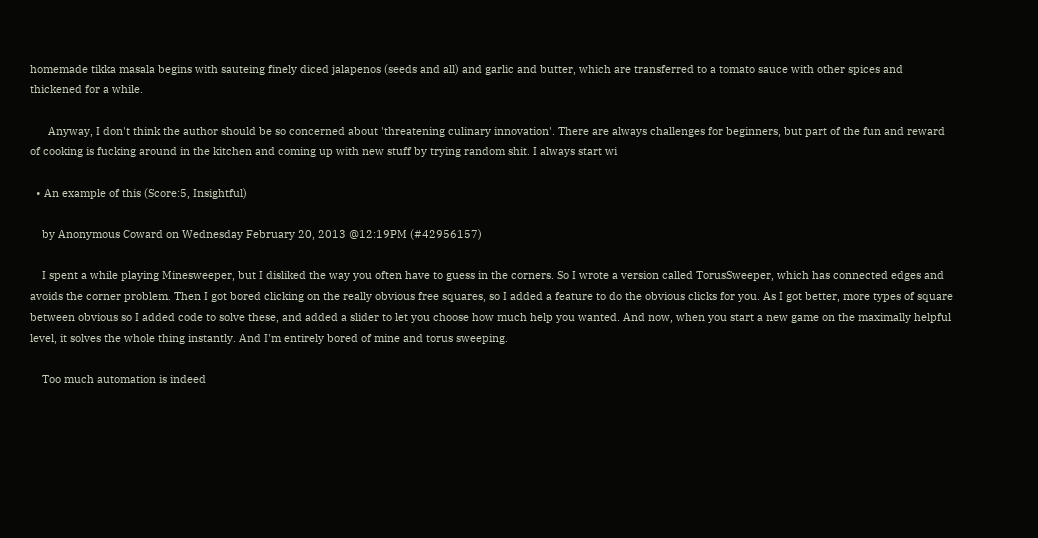homemade tikka masala begins with sauteing finely diced jalapenos (seeds and all) and garlic and butter, which are transferred to a tomato sauce with other spices and thickened for a while.

      Anyway, I don't think the author should be so concerned about 'threatening culinary innovation'. There are always challenges for beginners, but part of the fun and reward of cooking is fucking around in the kitchen and coming up with new stuff by trying random shit. I always start wi

  • An example of this (Score:5, Insightful)

    by Anonymous Coward on Wednesday February 20, 2013 @12:19PM (#42956157)

    I spent a while playing Minesweeper, but I disliked the way you often have to guess in the corners. So I wrote a version called TorusSweeper, which has connected edges and avoids the corner problem. Then I got bored clicking on the really obvious free squares, so I added a feature to do the obvious clicks for you. As I got better, more types of square between obvious so I added code to solve these, and added a slider to let you choose how much help you wanted. And now, when you start a new game on the maximally helpful level, it solves the whole thing instantly. And I'm entirely bored of mine and torus sweeping.

    Too much automation is indeed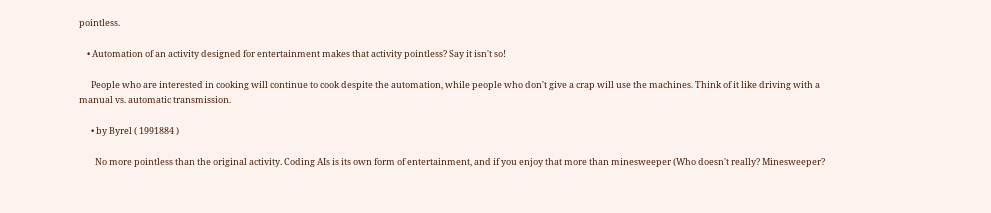pointless.

    • Automation of an activity designed for entertainment makes that activity pointless? Say it isn't so!

      People who are interested in cooking will continue to cook despite the automation, while people who don't give a crap will use the machines. Think of it like driving with a manual vs. automatic transmission.

      • by Byrel ( 1991884 )

        No more pointless than the original activity. Coding AIs is its own form of entertainment, and if you enjoy that more than minesweeper (Who doesn't really? Minesweeper?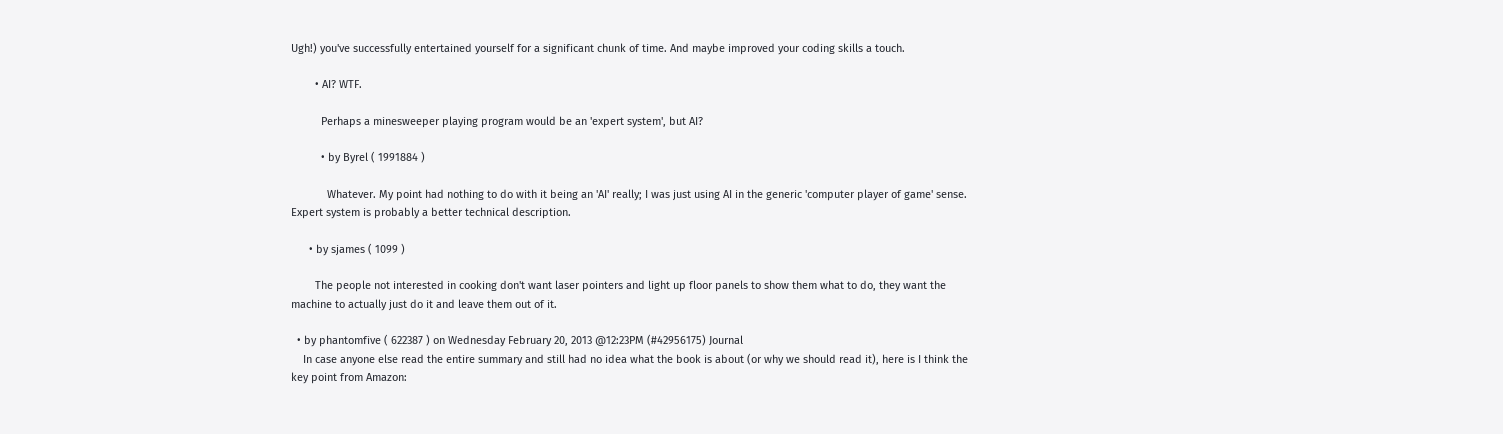Ugh!) you've successfully entertained yourself for a significant chunk of time. And maybe improved your coding skills a touch.

        • AI? WTF.

          Perhaps a minesweeper playing program would be an 'expert system', but AI?

          • by Byrel ( 1991884 )

            Whatever. My point had nothing to do with it being an 'AI' really; I was just using AI in the generic 'computer player of game' sense. Expert system is probably a better technical description.

      • by sjames ( 1099 )

        The people not interested in cooking don't want laser pointers and light up floor panels to show them what to do, they want the machine to actually just do it and leave them out of it.

  • by phantomfive ( 622387 ) on Wednesday February 20, 2013 @12:23PM (#42956175) Journal
    In case anyone else read the entire summary and still had no idea what the book is about (or why we should read it), here is I think the key point from Amazon: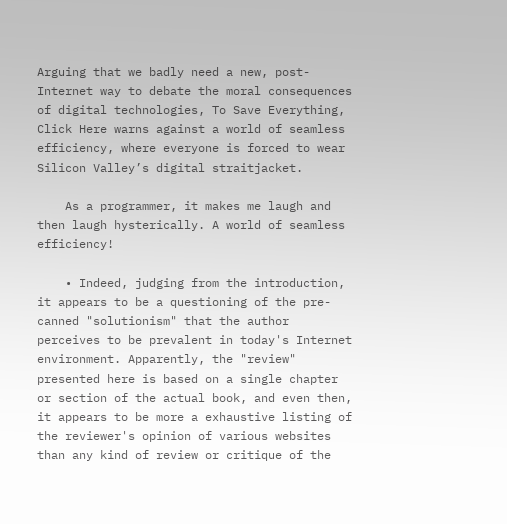Arguing that we badly need a new, post-Internet way to debate the moral consequences of digital technologies, To Save Everything, Click Here warns against a world of seamless efficiency, where everyone is forced to wear Silicon Valley’s digital straitjacket.

    As a programmer, it makes me laugh and then laugh hysterically. A world of seamless efficiency!

    • Indeed, judging from the introduction, it appears to be a questioning of the pre-canned "solutionism" that the author perceives to be prevalent in today's Internet environment. Apparently, the "review" presented here is based on a single chapter or section of the actual book, and even then, it appears to be more a exhaustive listing of the reviewer's opinion of various websites than any kind of review or critique of the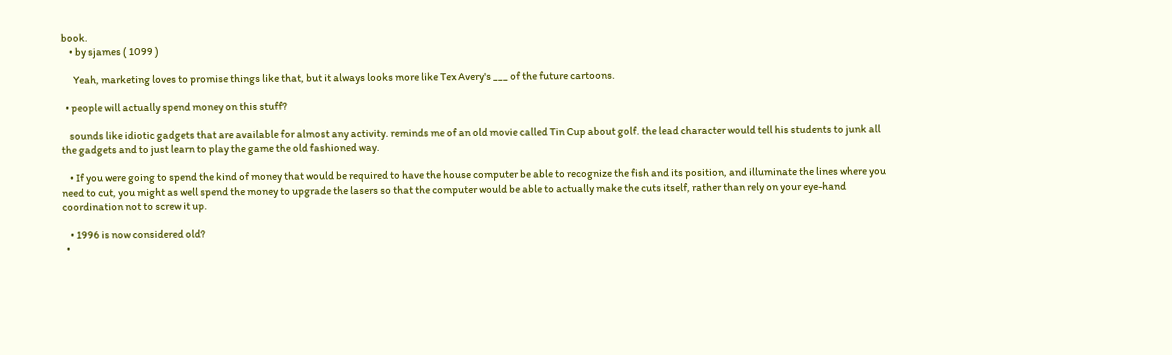book.
    • by sjames ( 1099 )

      Yeah, marketing loves to promise things like that, but it always looks more like Tex Avery's ___ of the future cartoons.

  • people will actually spend money on this stuff?

    sounds like idiotic gadgets that are available for almost any activity. reminds me of an old movie called Tin Cup about golf. the lead character would tell his students to junk all the gadgets and to just learn to play the game the old fashioned way.

    • If you were going to spend the kind of money that would be required to have the house computer be able to recognize the fish and its position, and illuminate the lines where you need to cut, you might as well spend the money to upgrade the lasers so that the computer would be able to actually make the cuts itself, rather than rely on your eye-hand coordination not to screw it up.

    • 1996 is now considered old?
  •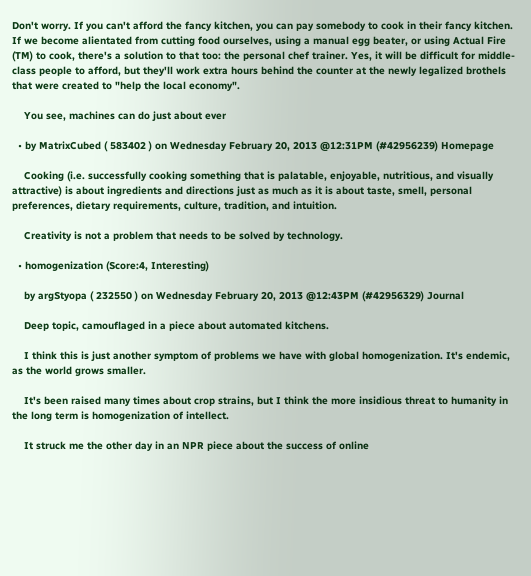Don't worry. If you can't afford the fancy kitchen, you can pay somebody to cook in their fancy kitchen. If we become alientated from cutting food ourselves, using a manual egg beater, or using Actual Fire (TM) to cook, there's a solution to that too: the personal chef trainer. Yes, it will be difficult for middle-class people to afford, but they'll work extra hours behind the counter at the newly legalized brothels that were created to "help the local economy".

    You see, machines can do just about ever

  • by MatrixCubed ( 583402 ) on Wednesday February 20, 2013 @12:31PM (#42956239) Homepage

    Cooking (i.e. successfully cooking something that is palatable, enjoyable, nutritious, and visually attractive) is about ingredients and directions just as much as it is about taste, smell, personal preferences, dietary requirements, culture, tradition, and intuition.

    Creativity is not a problem that needs to be solved by technology.

  • homogenization (Score:4, Interesting)

    by argStyopa ( 232550 ) on Wednesday February 20, 2013 @12:43PM (#42956329) Journal

    Deep topic, camouflaged in a piece about automated kitchens.

    I think this is just another symptom of problems we have with global homogenization. It's endemic, as the world grows smaller.

    It's been raised many times about crop strains, but I think the more insidious threat to humanity in the long term is homogenization of intellect.

    It struck me the other day in an NPR piece about the success of online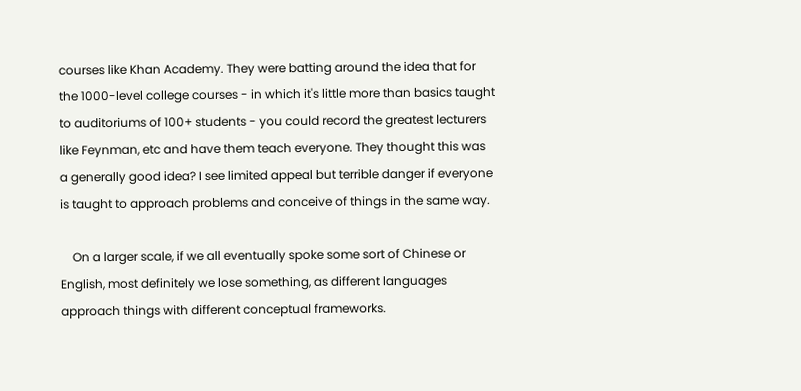courses like Khan Academy. They were batting around the idea that for the 1000-level college courses - in which it's little more than basics taught to auditoriums of 100+ students - you could record the greatest lecturers like Feynman, etc and have them teach everyone. They thought this was a generally good idea? I see limited appeal but terrible danger if everyone is taught to approach problems and conceive of things in the same way.

    On a larger scale, if we all eventually spoke some sort of Chinese or English, most definitely we lose something, as different languages approach things with different conceptual frameworks.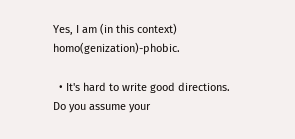Yes, I am (in this context) homo(genization)-phobic.

  • It's hard to write good directions. Do you assume your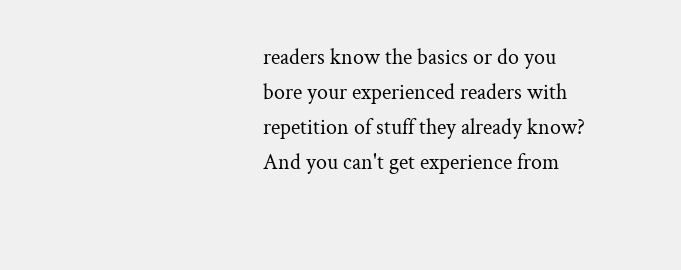readers know the basics or do you bore your experienced readers with repetition of stuff they already know? And you can't get experience from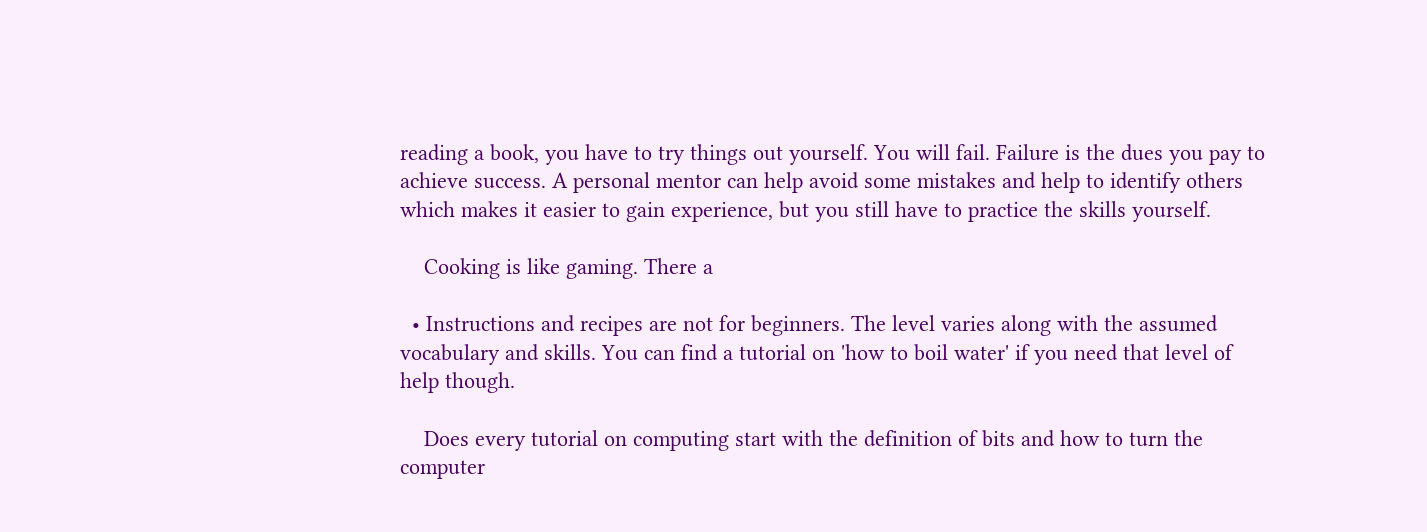reading a book, you have to try things out yourself. You will fail. Failure is the dues you pay to achieve success. A personal mentor can help avoid some mistakes and help to identify others which makes it easier to gain experience, but you still have to practice the skills yourself.

    Cooking is like gaming. There a

  • Instructions and recipes are not for beginners. The level varies along with the assumed vocabulary and skills. You can find a tutorial on 'how to boil water' if you need that level of help though.

    Does every tutorial on computing start with the definition of bits and how to turn the computer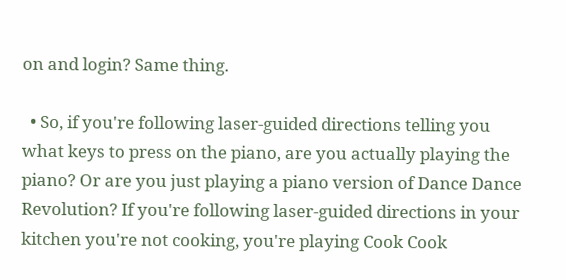on and login? Same thing.

  • So, if you're following laser-guided directions telling you what keys to press on the piano, are you actually playing the piano? Or are you just playing a piano version of Dance Dance Revolution? If you're following laser-guided directions in your kitchen you're not cooking, you're playing Cook Cook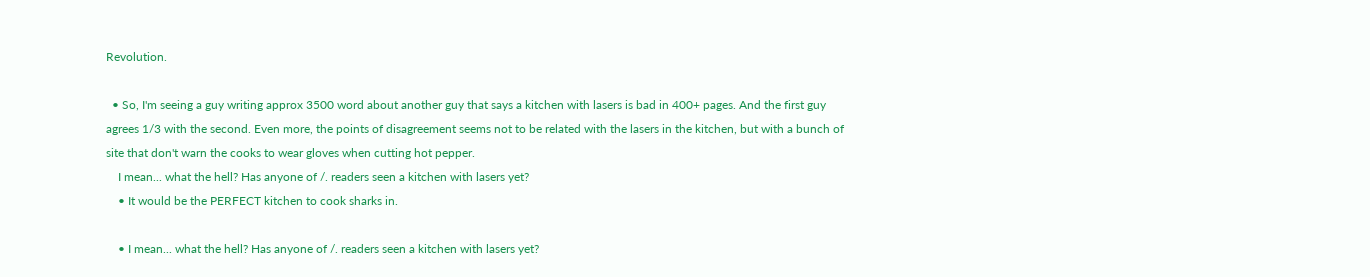Revolution.

  • So, I'm seeing a guy writing approx 3500 word about another guy that says a kitchen with lasers is bad in 400+ pages. And the first guy agrees 1/3 with the second. Even more, the points of disagreement seems not to be related with the lasers in the kitchen, but with a bunch of site that don't warn the cooks to wear gloves when cutting hot pepper.
    I mean... what the hell? Has anyone of /. readers seen a kitchen with lasers yet?
    • It would be the PERFECT kitchen to cook sharks in.

    • I mean... what the hell? Has anyone of /. readers seen a kitchen with lasers yet?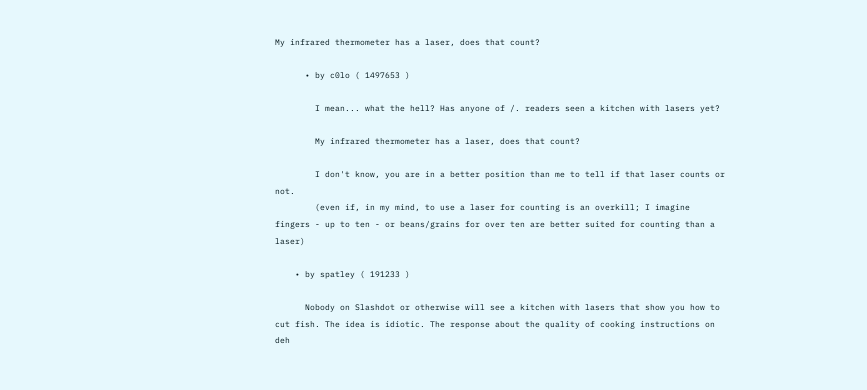My infrared thermometer has a laser, does that count?

      • by c0lo ( 1497653 )

        I mean... what the hell? Has anyone of /. readers seen a kitchen with lasers yet?

        My infrared thermometer has a laser, does that count?

        I don't know, you are in a better position than me to tell if that laser counts or not.
        (even if, in my mind, to use a laser for counting is an overkill; I imagine fingers - up to ten - or beans/grains for over ten are better suited for counting than a laser)

    • by spatley ( 191233 )

      Nobody on Slashdot or otherwise will see a kitchen with lasers that show you how to cut fish. The idea is idiotic. The response about the quality of cooking instructions on deh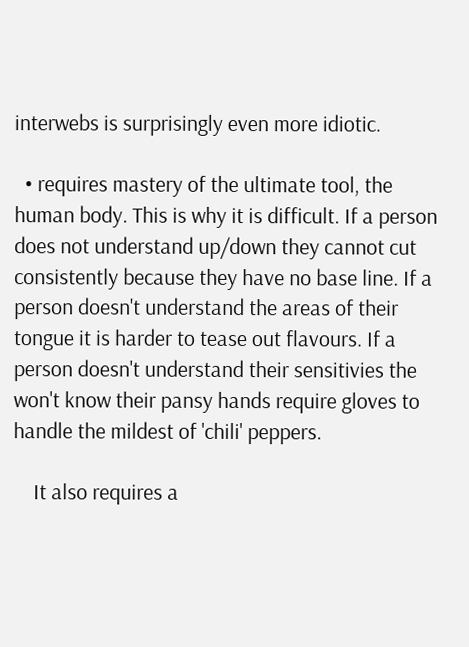interwebs is surprisingly even more idiotic.

  • requires mastery of the ultimate tool, the human body. This is why it is difficult. If a person does not understand up/down they cannot cut consistently because they have no base line. If a person doesn't understand the areas of their tongue it is harder to tease out flavours. If a person doesn't understand their sensitivies the won't know their pansy hands require gloves to handle the mildest of 'chili' peppers.

    It also requires a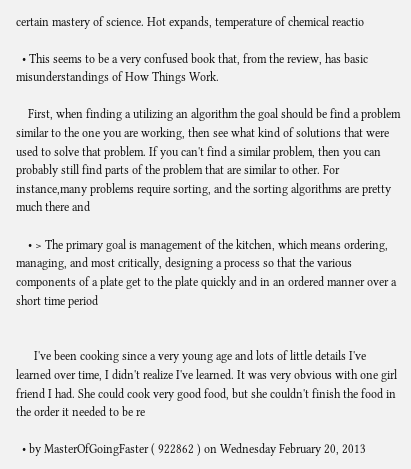certain mastery of science. Hot expands, temperature of chemical reactio

  • This seems to be a very confused book that, from the review, has basic misunderstandings of How Things Work.

    First, when finding a utilizing an algorithm the goal should be find a problem similar to the one you are working, then see what kind of solutions that were used to solve that problem. If you can't find a similar problem, then you can probably still find parts of the problem that are similar to other. For instance,many problems require sorting, and the sorting algorithms are pretty much there and

    • > The primary goal is management of the kitchen, which means ordering, managing, and most critically, designing a process so that the various components of a plate get to the plate quickly and in an ordered manner over a short time period


      I've been cooking since a very young age and lots of little details I've learned over time, I didn't realize I've learned. It was very obvious with one girl friend I had. She could cook very good food, but she couldn't finish the food in the order it needed to be re

  • by MasterOfGoingFaster ( 922862 ) on Wednesday February 20, 2013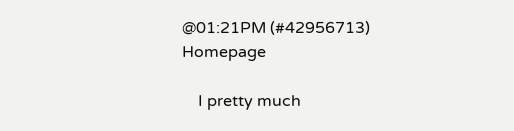@01:21PM (#42956713) Homepage

    I pretty much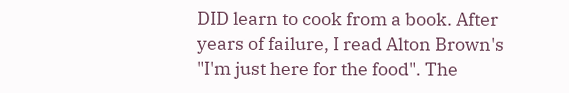DID learn to cook from a book. After years of failure, I read Alton Brown's "I'm just here for the food". The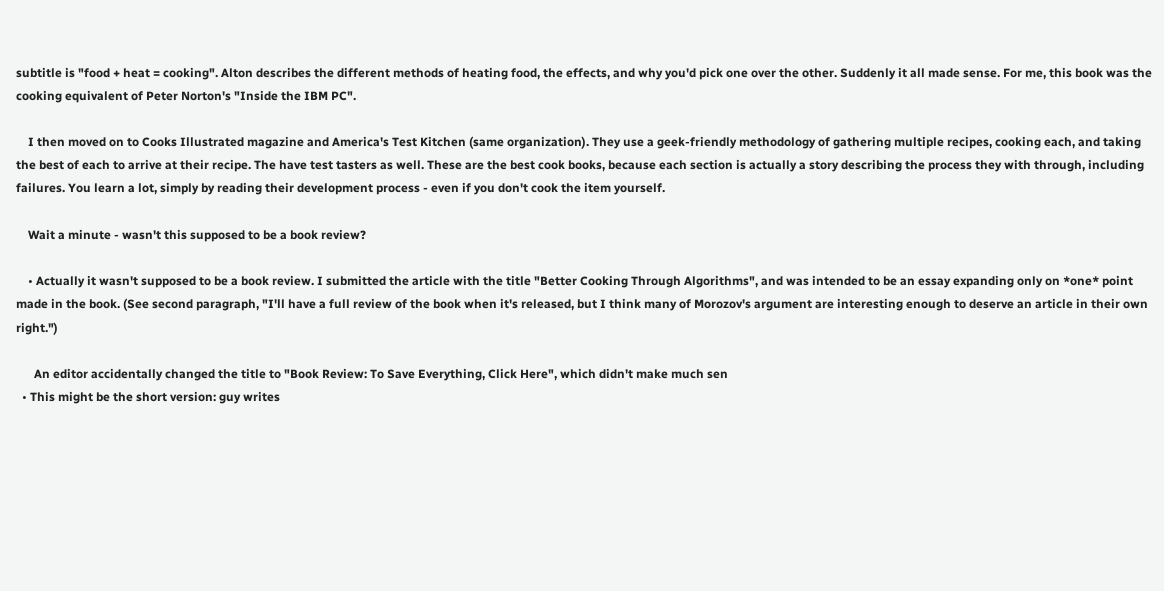subtitle is "food + heat = cooking". Alton describes the different methods of heating food, the effects, and why you'd pick one over the other. Suddenly it all made sense. For me, this book was the cooking equivalent of Peter Norton's "Inside the IBM PC".

    I then moved on to Cooks Illustrated magazine and America's Test Kitchen (same organization). They use a geek-friendly methodology of gathering multiple recipes, cooking each, and taking the best of each to arrive at their recipe. The have test tasters as well. These are the best cook books, because each section is actually a story describing the process they with through, including failures. You learn a lot, simply by reading their development process - even if you don't cook the item yourself.

    Wait a minute - wasn't this supposed to be a book review?

    • Actually it wasn't supposed to be a book review. I submitted the article with the title "Better Cooking Through Algorithms", and was intended to be an essay expanding only on *one* point made in the book. (See second paragraph, "I'll have a full review of the book when it's released, but I think many of Morozov's argument are interesting enough to deserve an article in their own right.")

      An editor accidentally changed the title to "Book Review: To Save Everything, Click Here", which didn't make much sen
  • This might be the short version: guy writes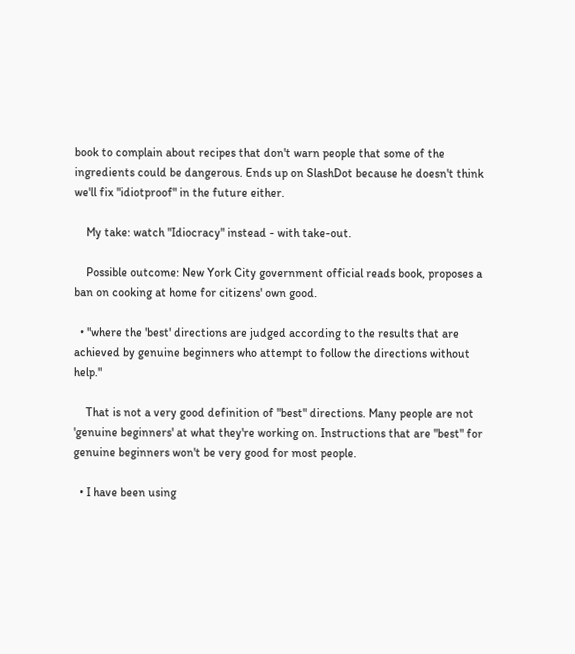book to complain about recipes that don't warn people that some of the ingredients could be dangerous. Ends up on SlashDot because he doesn't think we'll fix "idiotproof" in the future either.

    My take: watch "Idiocracy" instead - with take-out.

    Possible outcome: New York City government official reads book, proposes a ban on cooking at home for citizens' own good.

  • "where the 'best' directions are judged according to the results that are achieved by genuine beginners who attempt to follow the directions without help."

    That is not a very good definition of "best" directions. Many people are not 'genuine beginners' at what they're working on. Instructions that are "best" for genuine beginners won't be very good for most people.

  • I have been using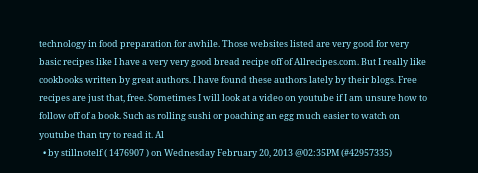technology in food preparation for awhile. Those websites listed are very good for very basic recipes like I have a very very good bread recipe off of Allrecipes.com. But I really like cookbooks written by great authors. I have found these authors lately by their blogs. Free recipes are just that, free. Sometimes I will look at a video on youtube if I am unsure how to follow off of a book. Such as rolling sushi or poaching an egg much easier to watch on youtube than try to read it. Al
  • by stillnotelf ( 1476907 ) on Wednesday February 20, 2013 @02:35PM (#42957335)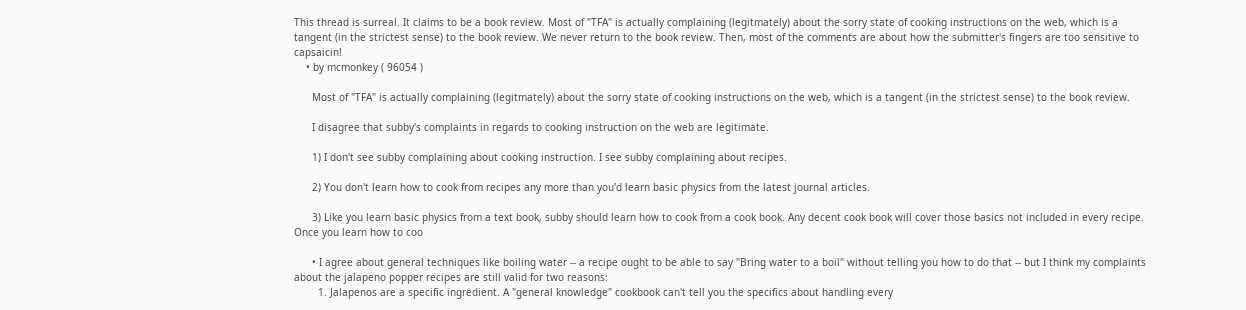This thread is surreal. It claims to be a book review. Most of "TFA" is actually complaining (legitmately) about the sorry state of cooking instructions on the web, which is a tangent (in the strictest sense) to the book review. We never return to the book review. Then, most of the comments are about how the submitter's fingers are too sensitive to capsaicin!
    • by mcmonkey ( 96054 )

      Most of "TFA" is actually complaining (legitmately) about the sorry state of cooking instructions on the web, which is a tangent (in the strictest sense) to the book review.

      I disagree that subby's complaints in regards to cooking instruction on the web are legitimate.

      1) I don't see subby complaining about cooking instruction. I see subby complaining about recipes.

      2) You don't learn how to cook from recipes any more than you'd learn basic physics from the latest journal articles.

      3) Like you learn basic physics from a text book, subby should learn how to cook from a cook book. Any decent cook book will cover those basics not included in every recipe. Once you learn how to coo

      • I agree about general techniques like boiling water -- a recipe ought to be able to say "Bring water to a boil" without telling you how to do that -- but I think my complaints about the jalapeno popper recipes are still valid for two reasons:
        1. Jalapenos are a specific ingredient. A "general knowledge" cookbook can't tell you the specifics about handling every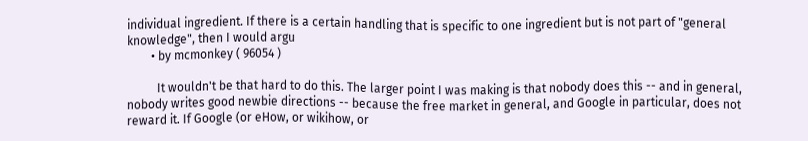individual ingredient. If there is a certain handling that is specific to one ingredient but is not part of "general knowledge", then I would argu
        • by mcmonkey ( 96054 )

          It wouldn't be that hard to do this. The larger point I was making is that nobody does this -- and in general, nobody writes good newbie directions -- because the free market in general, and Google in particular, does not reward it. If Google (or eHow, or wikihow, or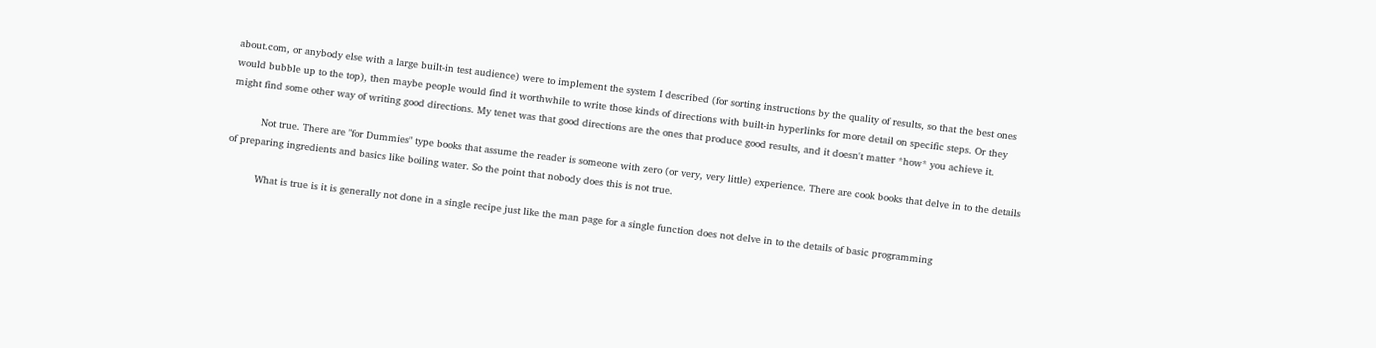about.com, or anybody else with a large built-in test audience) were to implement the system I described (for sorting instructions by the quality of results, so that the best ones would bubble up to the top), then maybe people would find it worthwhile to write those kinds of directions with built-in hyperlinks for more detail on specific steps. Or they might find some other way of writing good directions. My tenet was that good directions are the ones that produce good results, and it doesn't matter *how* you achieve it.

          Not true. There are "for Dummies" type books that assume the reader is someone with zero (or very, very little) experience. There are cook books that delve in to the details of preparing ingredients and basics like boiling water. So the point that nobody does this is not true.

          What is true is it is generally not done in a single recipe just like the man page for a single function does not delve in to the details of basic programming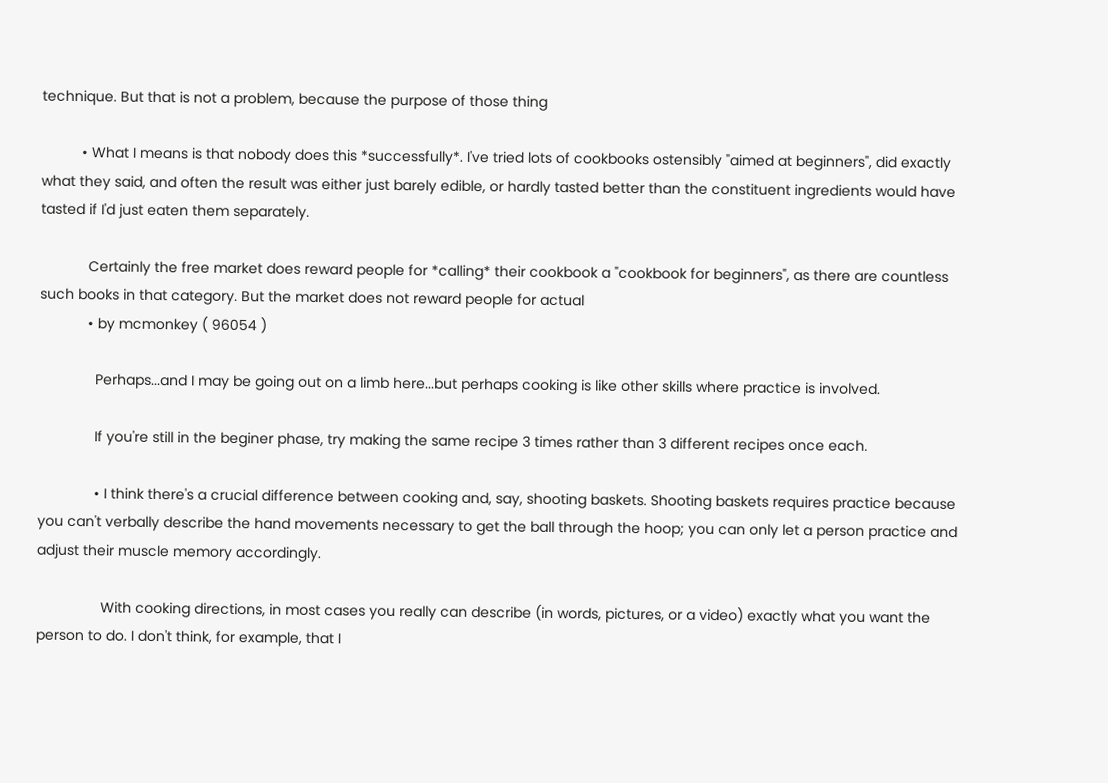technique. But that is not a problem, because the purpose of those thing

          • What I means is that nobody does this *successfully*. I've tried lots of cookbooks ostensibly "aimed at beginners", did exactly what they said, and often the result was either just barely edible, or hardly tasted better than the constituent ingredients would have tasted if I'd just eaten them separately.

            Certainly the free market does reward people for *calling* their cookbook a "cookbook for beginners", as there are countless such books in that category. But the market does not reward people for actual
            • by mcmonkey ( 96054 )

              Perhaps...and I may be going out on a limb here...but perhaps cooking is like other skills where practice is involved.

              If you're still in the beginer phase, try making the same recipe 3 times rather than 3 different recipes once each.

              • I think there's a crucial difference between cooking and, say, shooting baskets. Shooting baskets requires practice because you can't verbally describe the hand movements necessary to get the ball through the hoop; you can only let a person practice and adjust their muscle memory accordingly.

                With cooking directions, in most cases you really can describe (in words, pictures, or a video) exactly what you want the person to do. I don't think, for example, that I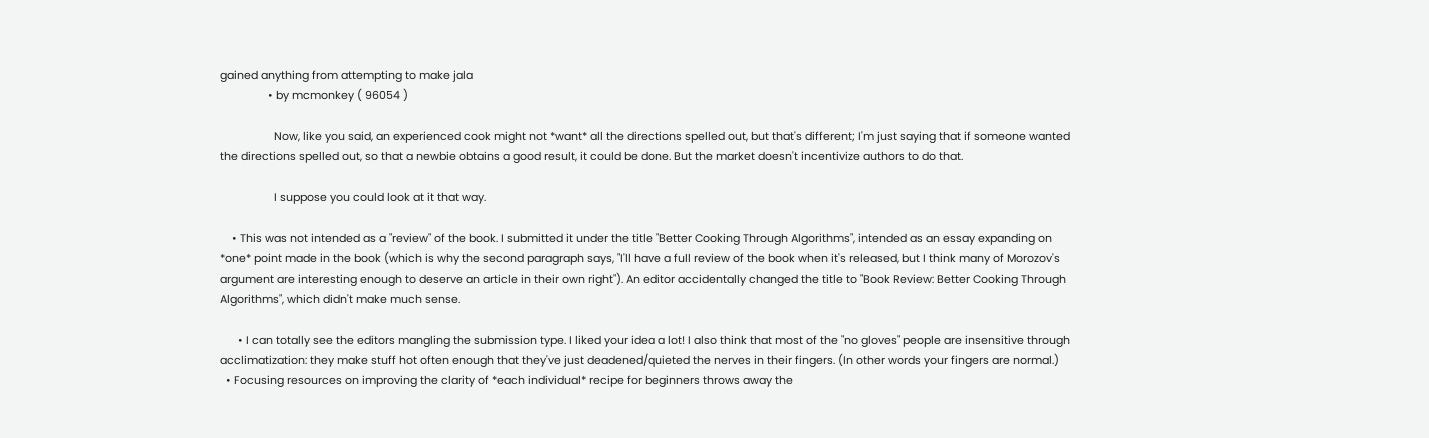gained anything from attempting to make jala
                • by mcmonkey ( 96054 )

                  Now, like you said, an experienced cook might not *want* all the directions spelled out, but that's different; I'm just saying that if someone wanted the directions spelled out, so that a newbie obtains a good result, it could be done. But the market doesn't incentivize authors to do that.

                  I suppose you could look at it that way.

    • This was not intended as a "review" of the book. I submitted it under the title "Better Cooking Through Algorithms", intended as an essay expanding on *one* point made in the book (which is why the second paragraph says, "I'll have a full review of the book when it's released, but I think many of Morozov's argument are interesting enough to deserve an article in their own right"). An editor accidentally changed the title to "Book Review: Better Cooking Through Algorithms", which didn't make much sense.

      • I can totally see the editors mangling the submission type. I liked your idea a lot! I also think that most of the "no gloves" people are insensitive through acclimatization: they make stuff hot often enough that they've just deadened/quieted the nerves in their fingers. (In other words your fingers are normal.)
  • Focusing resources on improving the clarity of *each individual* recipe for beginners throws away the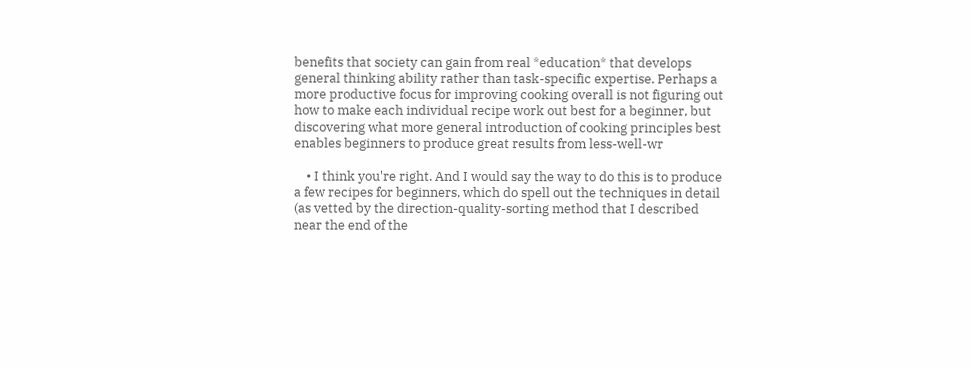benefits that society can gain from real *education* that develops general thinking ability rather than task-specific expertise. Perhaps a more productive focus for improving cooking overall is not figuring out how to make each individual recipe work out best for a beginner, but discovering what more general introduction of cooking principles best enables beginners to produce great results from less-well-wr

    • I think you're right. And I would say the way to do this is to produce a few recipes for beginners, which do spell out the techniques in detail (as vetted by the direction-quality-sorting method that I described near the end of the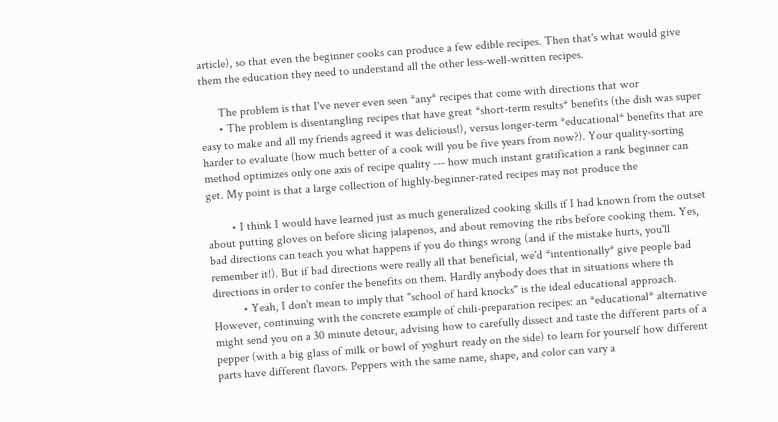article), so that even the beginner cooks can produce a few edible recipes. Then that's what would give them the education they need to understand all the other less-well-written recipes.

      The problem is that I've never even seen *any* recipes that come with directions that wor
      • The problem is disentangling recipes that have great *short-term results* benefits (the dish was super easy to make and all my friends agreed it was delicious!), versus longer-term *educational* benefits that are harder to evaluate (how much better of a cook will you be five years from now?). Your quality-sorting method optimizes only one axis of recipe quality --- how much instant gratification a rank beginner can get. My point is that a large collection of highly-beginner-rated recipes may not produce the

        • I think I would have learned just as much generalized cooking skills if I had known from the outset about putting gloves on before slicing jalapenos, and about removing the ribs before cooking them. Yes, bad directions can teach you what happens if you do things wrong (and if the mistake hurts, you'll remember it!). But if bad directions were really all that beneficial, we'd *intentionally* give people bad directions in order to confer the benefits on them. Hardly anybody does that in situations where th
          • Yeah, I don't mean to imply that "school of hard knocks" is the ideal educational approach. However, continuing with the concrete example of chili-preparation recipes: an *educational* alternative might send you on a 30 minute detour, advising how to carefully dissect and taste the different parts of a pepper (with a big glass of milk or bowl of yoghurt ready on the side) to learn for yourself how different parts have different flavors. Peppers with the same name, shape, and color can vary a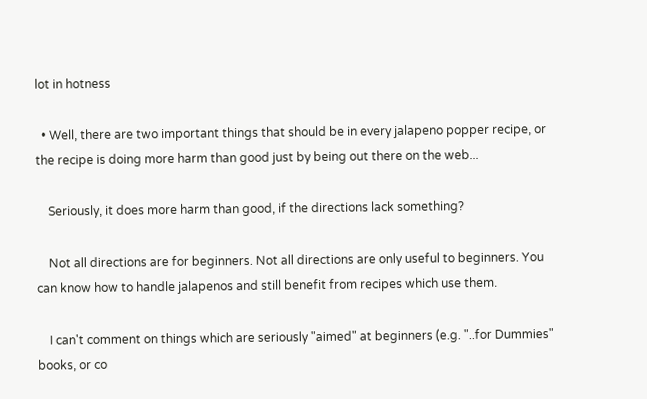lot in hotness

  • Well, there are two important things that should be in every jalapeno popper recipe, or the recipe is doing more harm than good just by being out there on the web...

    Seriously, it does more harm than good, if the directions lack something?

    Not all directions are for beginners. Not all directions are only useful to beginners. You can know how to handle jalapenos and still benefit from recipes which use them.

    I can't comment on things which are seriously "aimed" at beginners (e.g. "..for Dummies" books, or co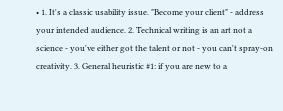• 1. It's a classic usability issue. "Become your client" - address your intended audience. 2. Technical writing is an art not a science - you've either got the talent or not - you can't spray-on creativity. 3. General heuristic #1: if you are new to a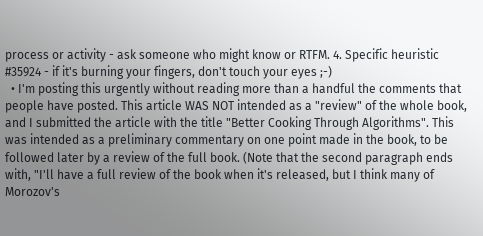process or activity - ask someone who might know or RTFM. 4. Specific heuristic #35924 - if it's burning your fingers, don't touch your eyes ;-)
  • I'm posting this urgently without reading more than a handful the comments that people have posted. This article WAS NOT intended as a "review" of the whole book, and I submitted the article with the title "Better Cooking Through Algorithms". This was intended as a preliminary commentary on one point made in the book, to be followed later by a review of the full book. (Note that the second paragraph ends with, "I'll have a full review of the book when it's released, but I think many of Morozov's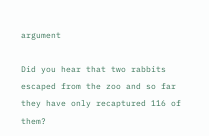argument

Did you hear that two rabbits escaped from the zoo and so far they have only recaptured 116 of them?